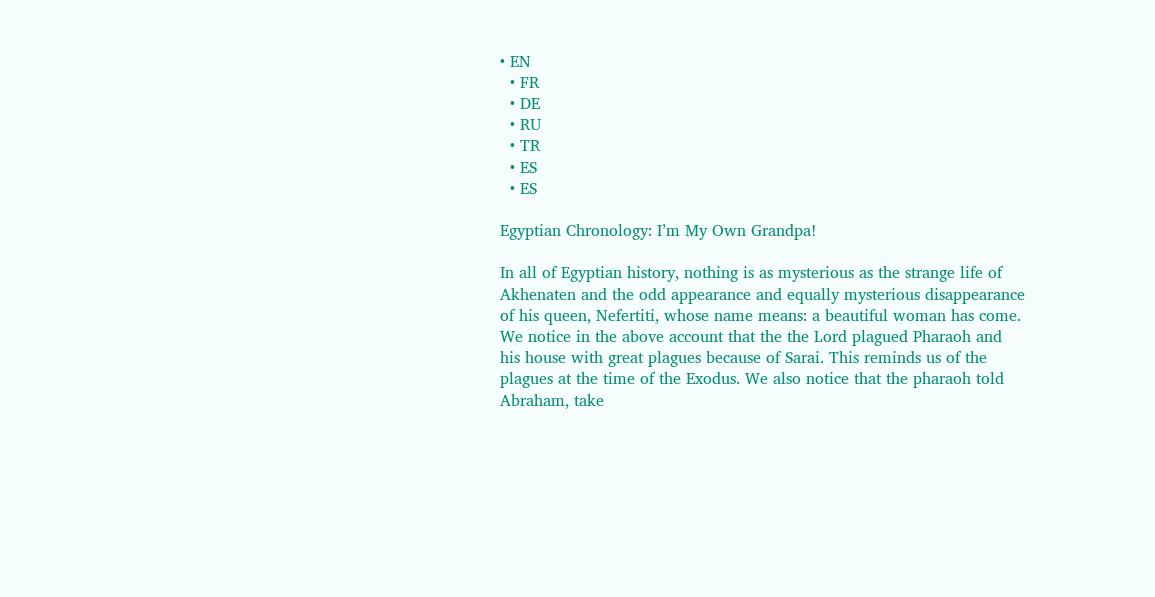• EN
  • FR
  • DE
  • RU
  • TR
  • ES
  • ES

Egyptian Chronology: I’m My Own Grandpa!

In all of Egyptian history, nothing is as mysterious as the strange life of Akhenaten and the odd appearance and equally mysterious disappearance of his queen, Nefertiti, whose name means: a beautiful woman has come. We notice in the above account that the the Lord plagued Pharaoh and his house with great plagues because of Sarai. This reminds us of the plagues at the time of the Exodus. We also notice that the pharaoh told Abraham, take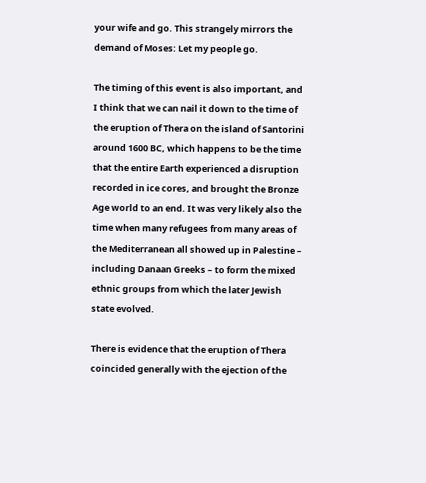your wife and go. This strangely mirrors the demand of Moses: Let my people go.

The timing of this event is also important, and I think that we can nail it down to the time of the eruption of Thera on the island of Santorini around 1600 BC, which happens to be the time that the entire Earth experienced a disruption recorded in ice cores, and brought the Bronze Age world to an end. It was very likely also the time when many refugees from many areas of the Mediterranean all showed up in Palestine – including Danaan Greeks – to form the mixed ethnic groups from which the later Jewish state evolved.

There is evidence that the eruption of Thera coincided generally with the ejection of the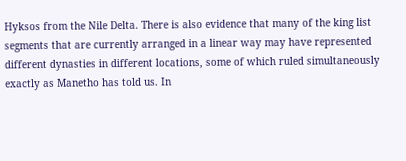Hyksos from the Nile Delta. There is also evidence that many of the king list segments that are currently arranged in a linear way may have represented different dynasties in different locations, some of which ruled simultaneously exactly as Manetho has told us. In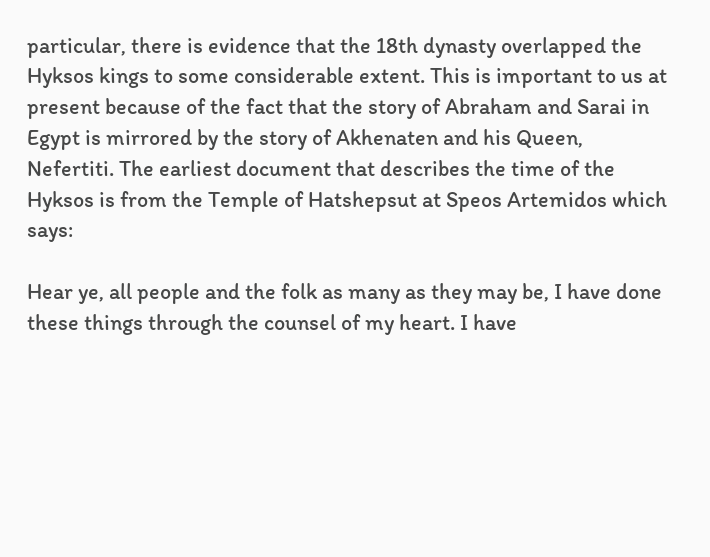particular, there is evidence that the 18th dynasty overlapped the Hyksos kings to some considerable extent. This is important to us at present because of the fact that the story of Abraham and Sarai in Egypt is mirrored by the story of Akhenaten and his Queen, Nefertiti. The earliest document that describes the time of the Hyksos is from the Temple of Hatshepsut at Speos Artemidos which says:

Hear ye, all people and the folk as many as they may be, I have done these things through the counsel of my heart. I have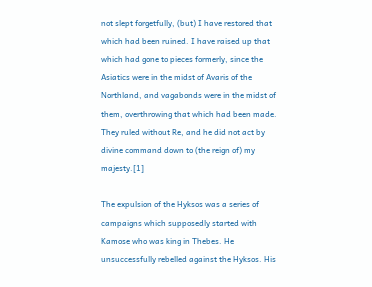not slept forgetfully, (but) I have restored that which had been ruined. I have raised up that which had gone to pieces formerly, since the Asiatics were in the midst of Avaris of the Northland, and vagabonds were in the midst of them, overthrowing that which had been made. They ruled without Re, and he did not act by divine command down to (the reign of) my majesty.[1]

The expulsion of the Hyksos was a series of campaigns which supposedly started with Kamose who was king in Thebes. He unsuccessfully rebelled against the Hyksos. His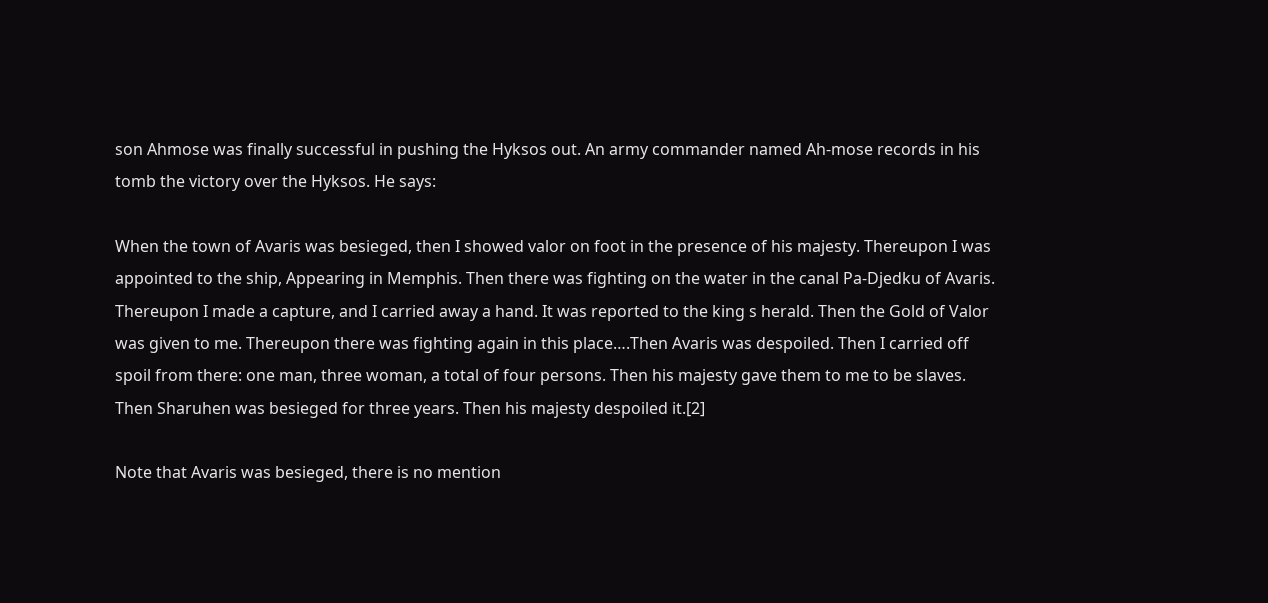son Ahmose was finally successful in pushing the Hyksos out. An army commander named Ah-mose records in his tomb the victory over the Hyksos. He says:

When the town of Avaris was besieged, then I showed valor on foot in the presence of his majesty. Thereupon I was appointed to the ship, Appearing in Memphis. Then there was fighting on the water in the canal Pa-Djedku of Avaris. Thereupon I made a capture, and I carried away a hand. It was reported to the king s herald. Then the Gold of Valor was given to me. Thereupon there was fighting again in this place….Then Avaris was despoiled. Then I carried off spoil from there: one man, three woman, a total of four persons. Then his majesty gave them to me to be slaves. Then Sharuhen was besieged for three years. Then his majesty despoiled it.[2]

Note that Avaris was besieged, there is no mention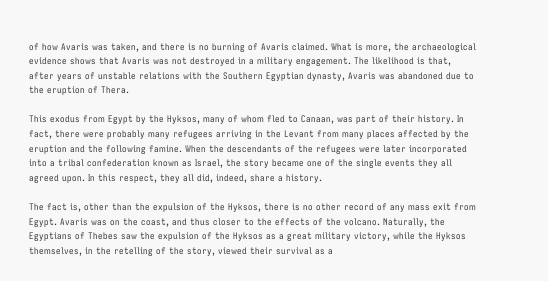of how Avaris was taken, and there is no burning of Avaris claimed. What is more, the archaeological evidence shows that Avaris was not destroyed in a military engagement. The likelihood is that, after years of unstable relations with the Southern Egyptian dynasty, Avaris was abandoned due to the eruption of Thera.

This exodus from Egypt by the Hyksos, many of whom fled to Canaan, was part of their history. In fact, there were probably many refugees arriving in the Levant from many places affected by the eruption and the following famine. When the descendants of the refugees were later incorporated into a tribal confederation known as Israel, the story became one of the single events they all agreed upon. In this respect, they all did, indeed, share a history.

The fact is, other than the expulsion of the Hyksos, there is no other record of any mass exit from Egypt. Avaris was on the coast, and thus closer to the effects of the volcano. Naturally, the Egyptians of Thebes saw the expulsion of the Hyksos as a great military victory, while the Hyksos themselves, in the retelling of the story, viewed their survival as a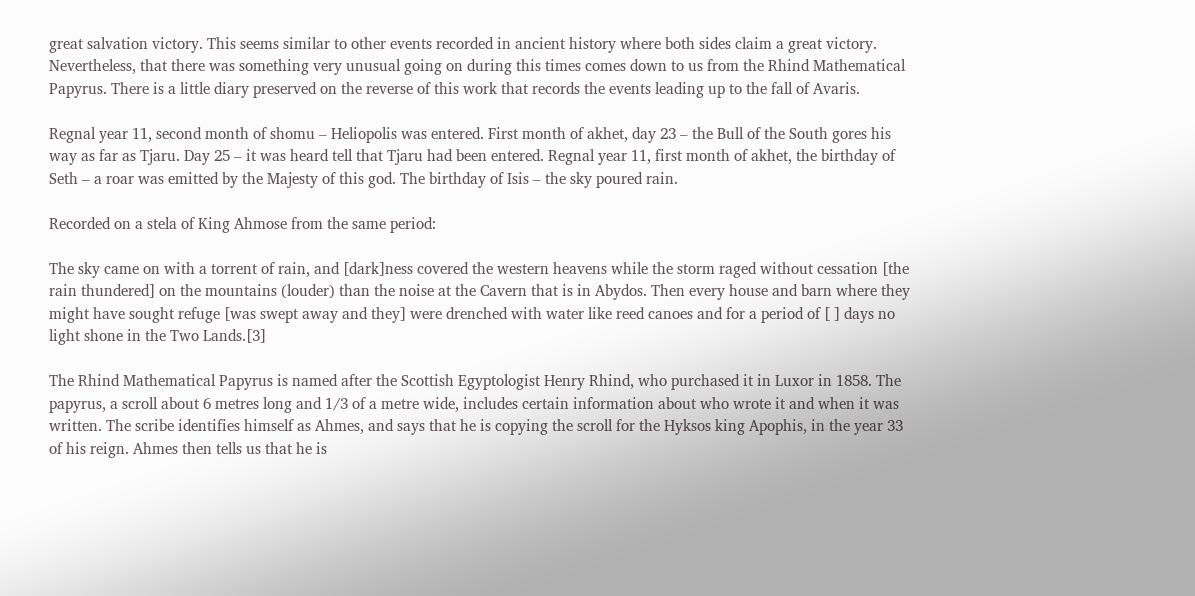great salvation victory. This seems similar to other events recorded in ancient history where both sides claim a great victory. Nevertheless, that there was something very unusual going on during this times comes down to us from the Rhind Mathematical Papyrus. There is a little diary preserved on the reverse of this work that records the events leading up to the fall of Avaris.

Regnal year 11, second month of shomu – Heliopolis was entered. First month of akhet, day 23 – the Bull of the South gores his way as far as Tjaru. Day 25 – it was heard tell that Tjaru had been entered. Regnal year 11, first month of akhet, the birthday of Seth – a roar was emitted by the Majesty of this god. The birthday of Isis – the sky poured rain.

Recorded on a stela of King Ahmose from the same period:

The sky came on with a torrent of rain, and [dark]ness covered the western heavens while the storm raged without cessation [the rain thundered] on the mountains (louder) than the noise at the Cavern that is in Abydos. Then every house and barn where they might have sought refuge [was swept away and they] were drenched with water like reed canoes and for a period of [ ] days no light shone in the Two Lands.[3]

The Rhind Mathematical Papyrus is named after the Scottish Egyptologist Henry Rhind, who purchased it in Luxor in 1858. The papyrus, a scroll about 6 metres long and 1/3 of a metre wide, includes certain information about who wrote it and when it was written. The scribe identifies himself as Ahmes, and says that he is copying the scroll for the Hyksos king Apophis, in the year 33 of his reign. Ahmes then tells us that he is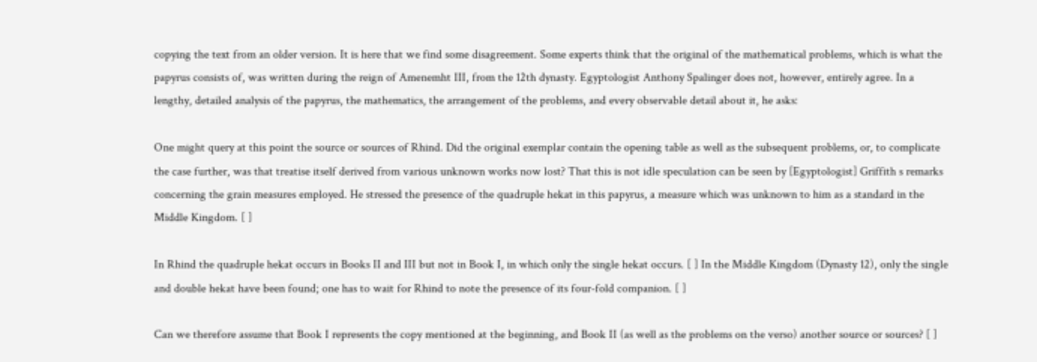copying the text from an older version. It is here that we find some disagreement. Some experts think that the original of the mathematical problems, which is what the papyrus consists of, was written during the reign of Amenemht III, from the 12th dynasty. Egyptologist Anthony Spalinger does not, however, entirely agree. In a lengthy, detailed analysis of the papyrus, the mathematics, the arrangement of the problems, and every observable detail about it, he asks:

One might query at this point the source or sources of Rhind. Did the original exemplar contain the opening table as well as the subsequent problems, or, to complicate the case further, was that treatise itself derived from various unknown works now lost? That this is not idle speculation can be seen by [Egyptologist] Griffith s remarks concerning the grain measures employed. He stressed the presence of the quadruple hekat in this papyrus, a measure which was unknown to him as a standard in the Middle Kingdom. [ ]

In Rhind the quadruple hekat occurs in Books II and III but not in Book I, in which only the single hekat occurs. [ ] In the Middle Kingdom (Dynasty 12), only the single and double hekat have been found; one has to wait for Rhind to note the presence of its four-fold companion. [ ]

Can we therefore assume that Book I represents the copy mentioned at the beginning, and Book II (as well as the problems on the verso) another source or sources? [ ]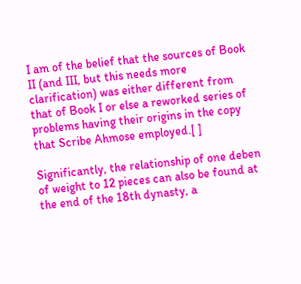I am of the belief that the sources of Book II (and III, but this needs more clarification) was either different from that of Book I or else a reworked series of problems having their origins in the copy that Scribe Ahmose employed.[ ]

Significantly, the relationship of one deben of weight to 12 pieces can also be found at the end of the 18th dynasty, a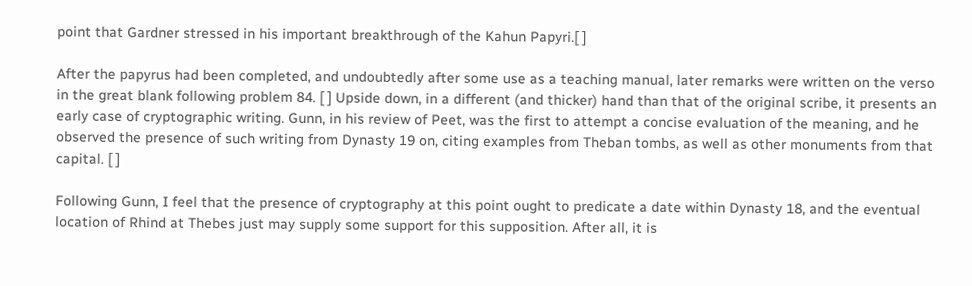point that Gardner stressed in his important breakthrough of the Kahun Papyri.[ ]

After the papyrus had been completed, and undoubtedly after some use as a teaching manual, later remarks were written on the verso in the great blank following problem 84. [ ] Upside down, in a different (and thicker) hand than that of the original scribe, it presents an early case of cryptographic writing. Gunn, in his review of Peet, was the first to attempt a concise evaluation of the meaning, and he observed the presence of such writing from Dynasty 19 on, citing examples from Theban tombs, as well as other monuments from that capital. [ ]

Following Gunn, I feel that the presence of cryptography at this point ought to predicate a date within Dynasty 18, and the eventual location of Rhind at Thebes just may supply some support for this supposition. After all, it is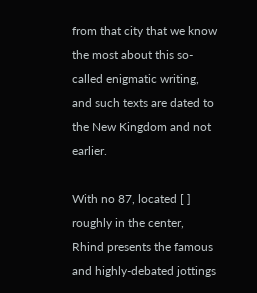from that city that we know the most about this so-called enigmatic writing, and such texts are dated to the New Kingdom and not earlier.

With no 87, located [ ] roughly in the center, Rhind presents the famous and highly-debated jottings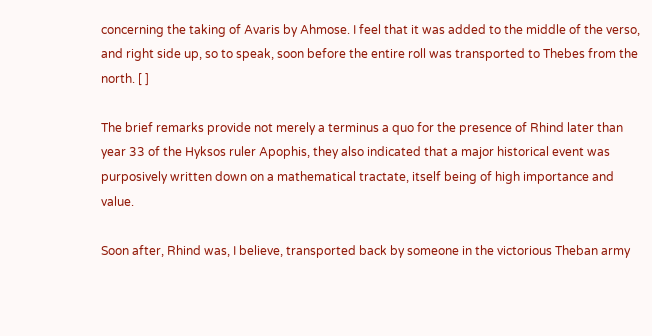concerning the taking of Avaris by Ahmose. I feel that it was added to the middle of the verso, and right side up, so to speak, soon before the entire roll was transported to Thebes from the north. [ ]

The brief remarks provide not merely a terminus a quo for the presence of Rhind later than year 33 of the Hyksos ruler Apophis, they also indicated that a major historical event was purposively written down on a mathematical tractate, itself being of high importance and value.

Soon after, Rhind was, I believe, transported back by someone in the victorious Theban army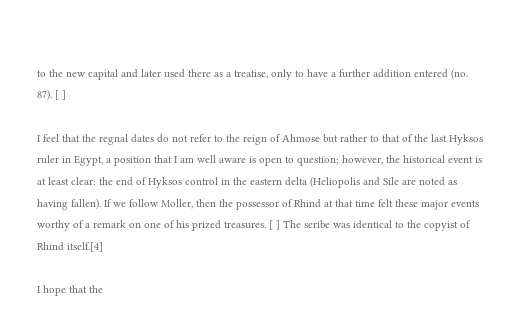to the new capital and later used there as a treatise, only to have a further addition entered (no. 87). [ ]

I feel that the regnal dates do not refer to the reign of Ahmose but rather to that of the last Hyksos ruler in Egypt, a position that I am well aware is open to question; however, the historical event is at least clear: the end of Hyksos control in the eastern delta (Heliopolis and Sile are noted as having fallen). If we follow Moller, then the possessor of Rhind at that time felt these major events worthy of a remark on one of his prized treasures. [ ] The scribe was identical to the copyist of Rhind itself.[4]

I hope that the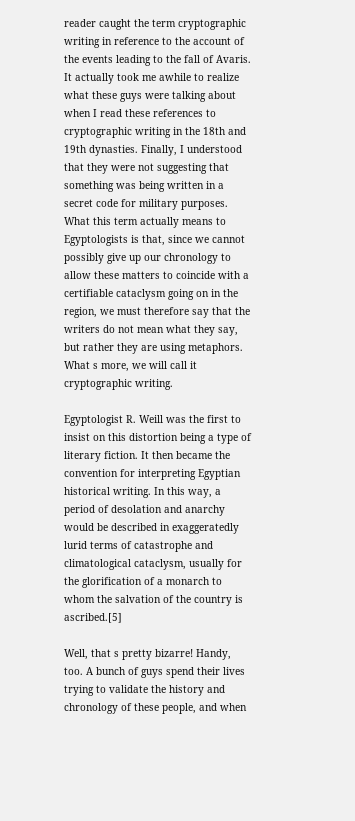reader caught the term cryptographic writing in reference to the account of the events leading to the fall of Avaris. It actually took me awhile to realize what these guys were talking about when I read these references to cryptographic writing in the 18th and 19th dynasties. Finally, I understood that they were not suggesting that something was being written in a secret code for military purposes. What this term actually means to Egyptologists is that, since we cannot possibly give up our chronology to allow these matters to coincide with a certifiable cataclysm going on in the region, we must therefore say that the writers do not mean what they say, but rather they are using metaphors. What s more, we will call it cryptographic writing.

Egyptologist R. Weill was the first to insist on this distortion being a type of literary fiction. It then became the convention for interpreting Egyptian historical writing. In this way, a period of desolation and anarchy would be described in exaggeratedly lurid terms of catastrophe and climatological cataclysm, usually for the glorification of a monarch to whom the salvation of the country is ascribed.[5]

Well, that s pretty bizarre! Handy, too. A bunch of guys spend their lives trying to validate the history and chronology of these people, and when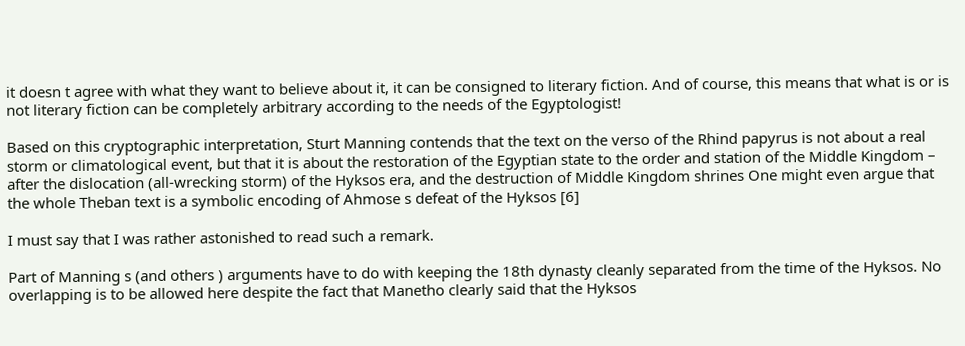it doesn t agree with what they want to believe about it, it can be consigned to literary fiction. And of course, this means that what is or is not literary fiction can be completely arbitrary according to the needs of the Egyptologist!

Based on this cryptographic interpretation, Sturt Manning contends that the text on the verso of the Rhind papyrus is not about a real storm or climatological event, but that it is about the restoration of the Egyptian state to the order and station of the Middle Kingdom – after the dislocation (all-wrecking storm) of the Hyksos era, and the destruction of Middle Kingdom shrines One might even argue that the whole Theban text is a symbolic encoding of Ahmose s defeat of the Hyksos [6]

I must say that I was rather astonished to read such a remark.

Part of Manning s (and others ) arguments have to do with keeping the 18th dynasty cleanly separated from the time of the Hyksos. No overlapping is to be allowed here despite the fact that Manetho clearly said that the Hyksos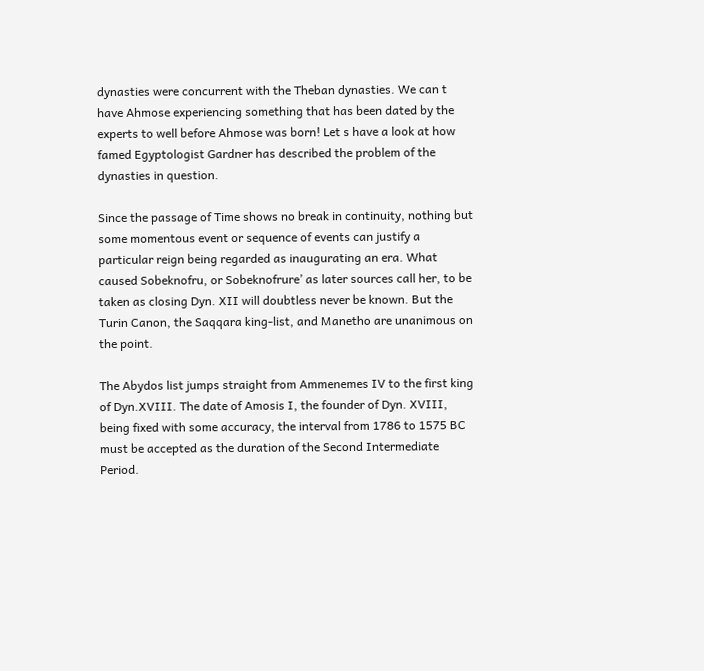dynasties were concurrent with the Theban dynasties. We can t have Ahmose experiencing something that has been dated by the experts to well before Ahmose was born! Let s have a look at how famed Egyptologist Gardner has described the problem of the dynasties in question.

Since the passage of Time shows no break in continuity, nothing but some momentous event or sequence of events can justify a particular reign being regarded as inaugurating an era. What caused Sobeknofru, or Sobeknofrure’ as later sources call her, to be taken as closing Dyn. XII will doubtless never be known. But the Turin Canon, the Saqqara king-list, and Manetho are unanimous on the point.

The Abydos list jumps straight from Ammenemes IV to the first king of Dyn.XVIII. The date of Amosis I, the founder of Dyn. XVIII, being fixed with some accuracy, the interval from 1786 to 1575 BC must be accepted as the duration of the Second Intermediate Period.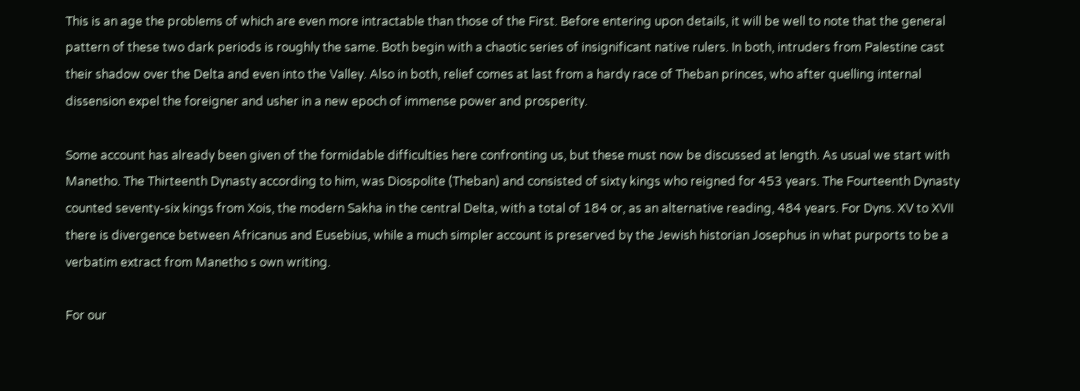This is an age the problems of which are even more intractable than those of the First. Before entering upon details, it will be well to note that the general pattern of these two dark periods is roughly the same. Both begin with a chaotic series of insignificant native rulers. In both, intruders from Palestine cast their shadow over the Delta and even into the Valley. Also in both, relief comes at last from a hardy race of Theban princes, who after quelling internal dissension expel the foreigner and usher in a new epoch of immense power and prosperity.

Some account has already been given of the formidable difficulties here confronting us, but these must now be discussed at length. As usual we start with Manetho. The Thirteenth Dynasty according to him, was Diospolite (Theban) and consisted of sixty kings who reigned for 453 years. The Fourteenth Dynasty counted seventy-six kings from Xois, the modern Sakha in the central Delta, with a total of 184 or, as an alternative reading, 484 years. For Dyns. XV to XVII there is divergence between Africanus and Eusebius, while a much simpler account is preserved by the Jewish historian Josephus in what purports to be a verbatim extract from Manetho s own writing.

For our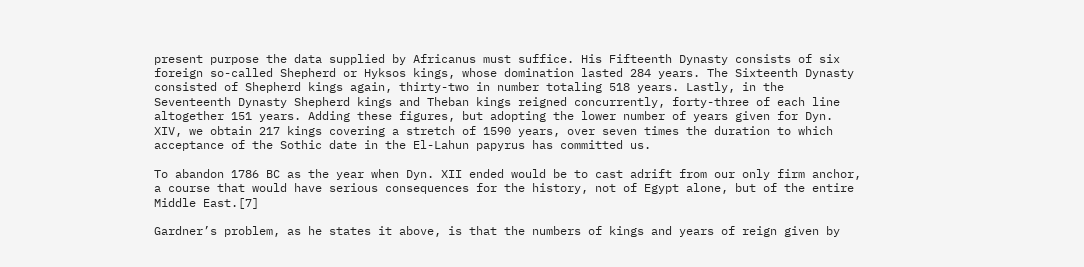present purpose the data supplied by Africanus must suffice. His Fifteenth Dynasty consists of six foreign so-called Shepherd or Hyksos kings, whose domination lasted 284 years. The Sixteenth Dynasty consisted of Shepherd kings again, thirty-two in number totaling 518 years. Lastly, in the Seventeenth Dynasty Shepherd kings and Theban kings reigned concurrently, forty-three of each line altogether 151 years. Adding these figures, but adopting the lower number of years given for Dyn. XIV, we obtain 217 kings covering a stretch of 1590 years, over seven times the duration to which acceptance of the Sothic date in the El-Lahun papyrus has committed us.

To abandon 1786 BC as the year when Dyn. XII ended would be to cast adrift from our only firm anchor, a course that would have serious consequences for the history, not of Egypt alone, but of the entire Middle East.[7]

Gardner’s problem, as he states it above, is that the numbers of kings and years of reign given by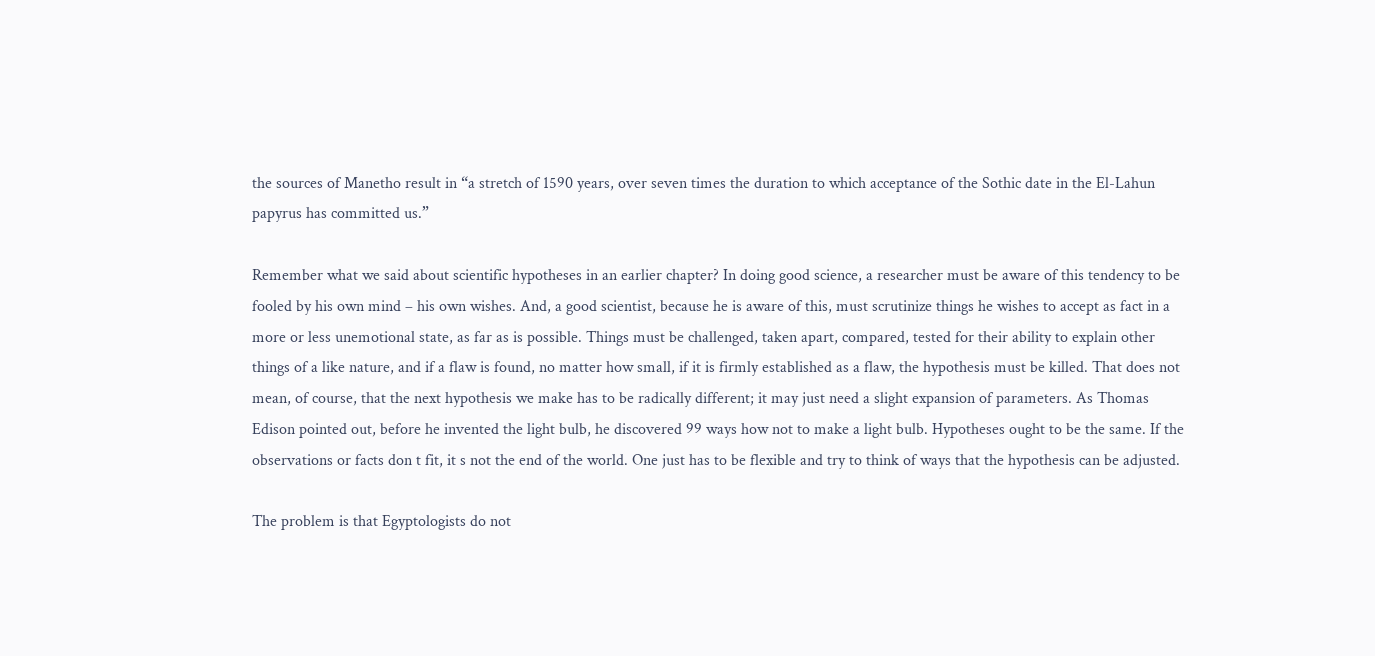the sources of Manetho result in “a stretch of 1590 years, over seven times the duration to which acceptance of the Sothic date in the El-Lahun papyrus has committed us.”

Remember what we said about scientific hypotheses in an earlier chapter? In doing good science, a researcher must be aware of this tendency to be fooled by his own mind – his own wishes. And, a good scientist, because he is aware of this, must scrutinize things he wishes to accept as fact in a more or less unemotional state, as far as is possible. Things must be challenged, taken apart, compared, tested for their ability to explain other things of a like nature, and if a flaw is found, no matter how small, if it is firmly established as a flaw, the hypothesis must be killed. That does not mean, of course, that the next hypothesis we make has to be radically different; it may just need a slight expansion of parameters. As Thomas Edison pointed out, before he invented the light bulb, he discovered 99 ways how not to make a light bulb. Hypotheses ought to be the same. If the observations or facts don t fit, it s not the end of the world. One just has to be flexible and try to think of ways that the hypothesis can be adjusted.

The problem is that Egyptologists do not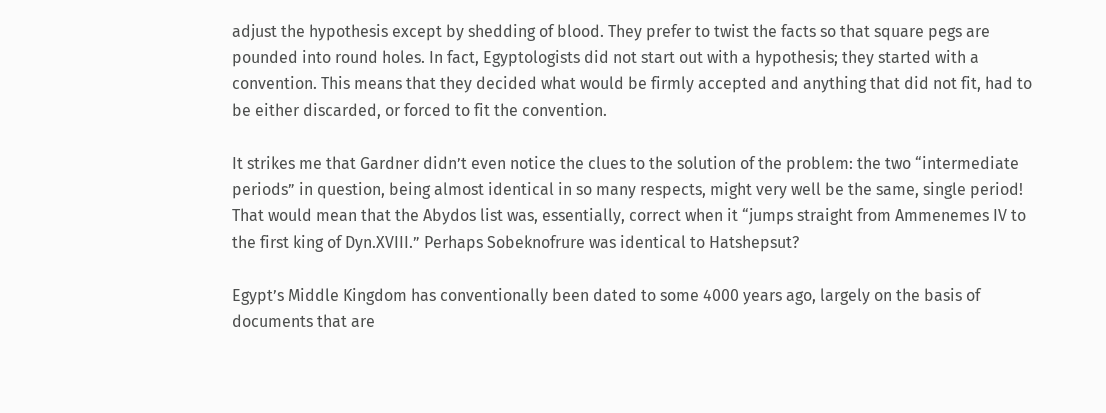adjust the hypothesis except by shedding of blood. They prefer to twist the facts so that square pegs are pounded into round holes. In fact, Egyptologists did not start out with a hypothesis; they started with a convention. This means that they decided what would be firmly accepted and anything that did not fit, had to be either discarded, or forced to fit the convention.

It strikes me that Gardner didn’t even notice the clues to the solution of the problem: the two “intermediate periods” in question, being almost identical in so many respects, might very well be the same, single period! That would mean that the Abydos list was, essentially, correct when it “jumps straight from Ammenemes IV to the first king of Dyn.XVIII.” Perhaps Sobeknofrure was identical to Hatshepsut?

Egypt’s Middle Kingdom has conventionally been dated to some 4000 years ago, largely on the basis of documents that are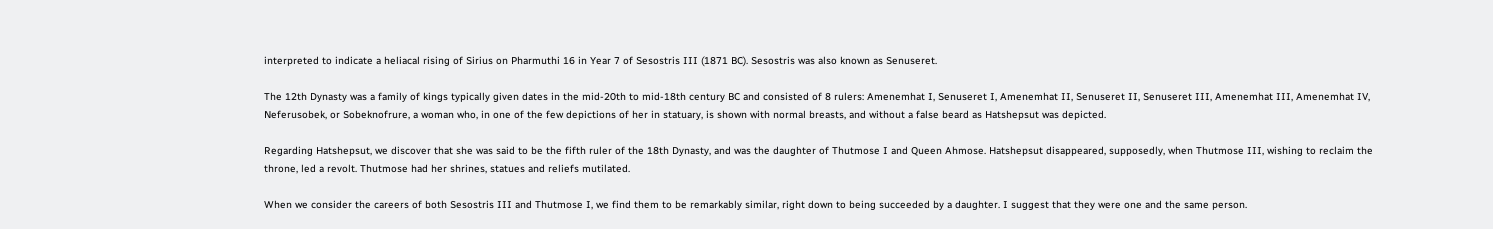interpreted to indicate a heliacal rising of Sirius on Pharmuthi 16 in Year 7 of Sesostris III (1871 BC). Sesostris was also known as Senuseret.

The 12th Dynasty was a family of kings typically given dates in the mid-20th to mid-18th century BC and consisted of 8 rulers: Amenemhat I, Senuseret I, Amenemhat II, Senuseret II, Senuseret III, Amenemhat III, Amenemhat IV, Neferusobek, or Sobeknofrure, a woman who, in one of the few depictions of her in statuary, is shown with normal breasts, and without a false beard as Hatshepsut was depicted.

Regarding Hatshepsut, we discover that she was said to be the fifth ruler of the 18th Dynasty, and was the daughter of Thutmose I and Queen Ahmose. Hatshepsut disappeared, supposedly, when Thutmose III, wishing to reclaim the throne, led a revolt. Thutmose had her shrines, statues and reliefs mutilated.

When we consider the careers of both Sesostris III and Thutmose I, we find them to be remarkably similar, right down to being succeeded by a daughter. I suggest that they were one and the same person.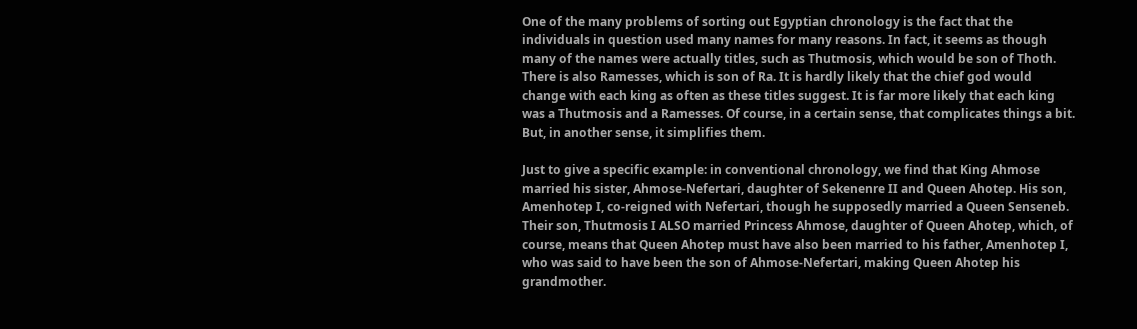One of the many problems of sorting out Egyptian chronology is the fact that the individuals in question used many names for many reasons. In fact, it seems as though many of the names were actually titles, such as Thutmosis, which would be son of Thoth. There is also Ramesses, which is son of Ra. It is hardly likely that the chief god would change with each king as often as these titles suggest. It is far more likely that each king was a Thutmosis and a Ramesses. Of course, in a certain sense, that complicates things a bit. But, in another sense, it simplifies them.

Just to give a specific example: in conventional chronology, we find that King Ahmose married his sister, Ahmose-Nefertari, daughter of Sekenenre II and Queen Ahotep. His son, Amenhotep I, co-reigned with Nefertari, though he supposedly married a Queen Senseneb. Their son, Thutmosis I ALSO married Princess Ahmose, daughter of Queen Ahotep, which, of course, means that Queen Ahotep must have also been married to his father, Amenhotep I, who was said to have been the son of Ahmose-Nefertari, making Queen Ahotep his grandmother.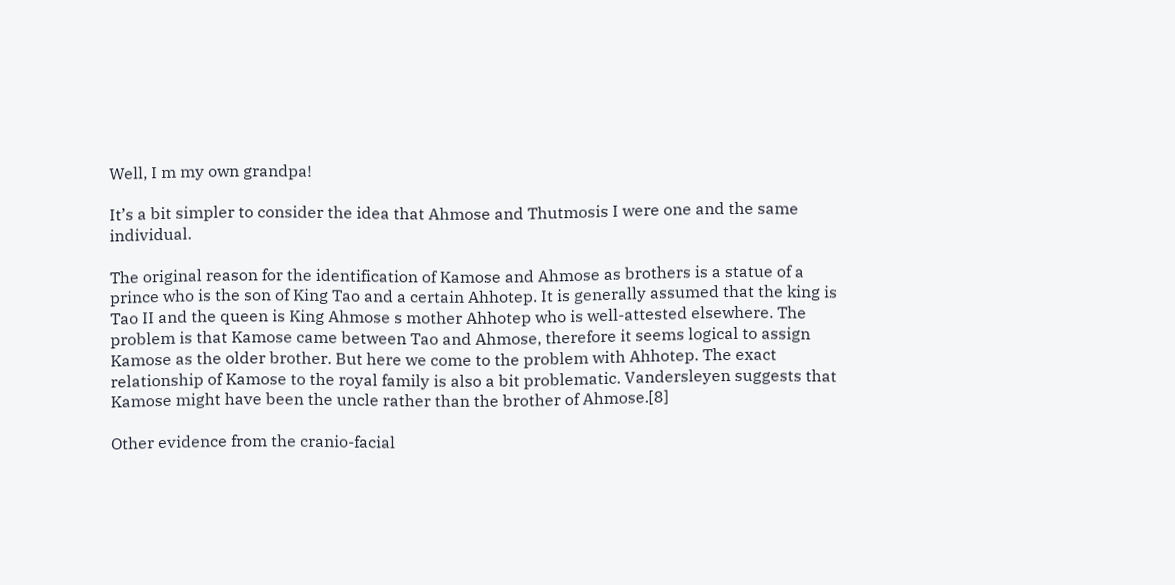Well, I m my own grandpa!

It’s a bit simpler to consider the idea that Ahmose and Thutmosis I were one and the same individual.

The original reason for the identification of Kamose and Ahmose as brothers is a statue of a prince who is the son of King Tao and a certain Ahhotep. It is generally assumed that the king is Tao II and the queen is King Ahmose s mother Ahhotep who is well-attested elsewhere. The problem is that Kamose came between Tao and Ahmose, therefore it seems logical to assign Kamose as the older brother. But here we come to the problem with Ahhotep. The exact relationship of Kamose to the royal family is also a bit problematic. Vandersleyen suggests that Kamose might have been the uncle rather than the brother of Ahmose.[8]

Other evidence from the cranio-facial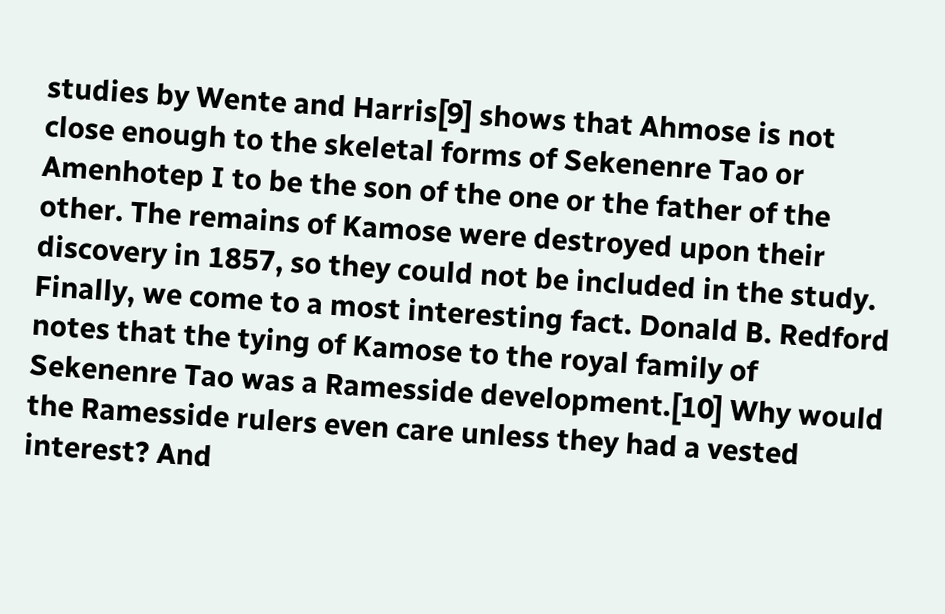studies by Wente and Harris[9] shows that Ahmose is not close enough to the skeletal forms of Sekenenre Tao or Amenhotep I to be the son of the one or the father of the other. The remains of Kamose were destroyed upon their discovery in 1857, so they could not be included in the study. Finally, we come to a most interesting fact. Donald B. Redford notes that the tying of Kamose to the royal family of Sekenenre Tao was a Ramesside development.[10] Why would the Ramesside rulers even care unless they had a vested interest? And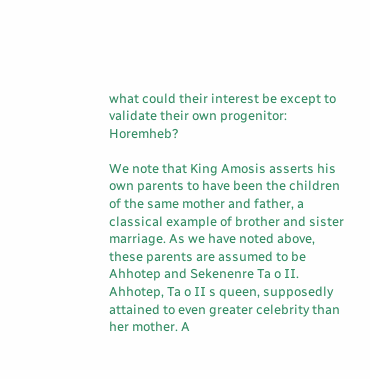what could their interest be except to validate their own progenitor: Horemheb?

We note that King Amosis asserts his own parents to have been the children of the same mother and father, a classical example of brother and sister marriage. As we have noted above, these parents are assumed to be Ahhotep and Sekenenre Ta o II. Ahhotep, Ta o II s queen, supposedly attained to even greater celebrity than her mother. A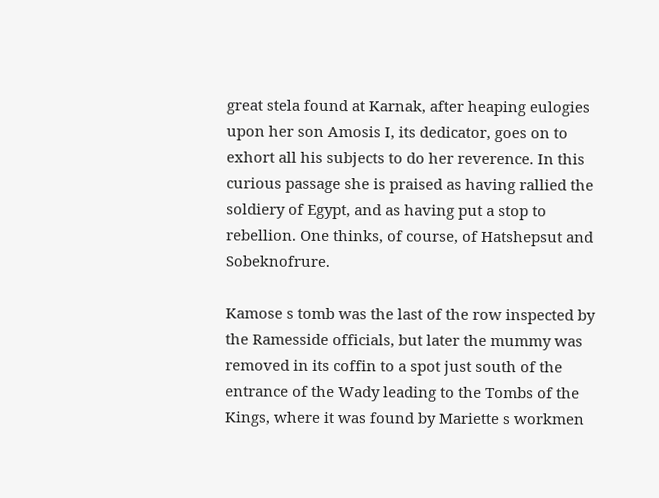great stela found at Karnak, after heaping eulogies upon her son Amosis I, its dedicator, goes on to exhort all his subjects to do her reverence. In this curious passage she is praised as having rallied the soldiery of Egypt, and as having put a stop to rebellion. One thinks, of course, of Hatshepsut and Sobeknofrure.

Kamose s tomb was the last of the row inspected by the Ramesside officials, but later the mummy was removed in its coffin to a spot just south of the entrance of the Wady leading to the Tombs of the Kings, where it was found by Mariette s workmen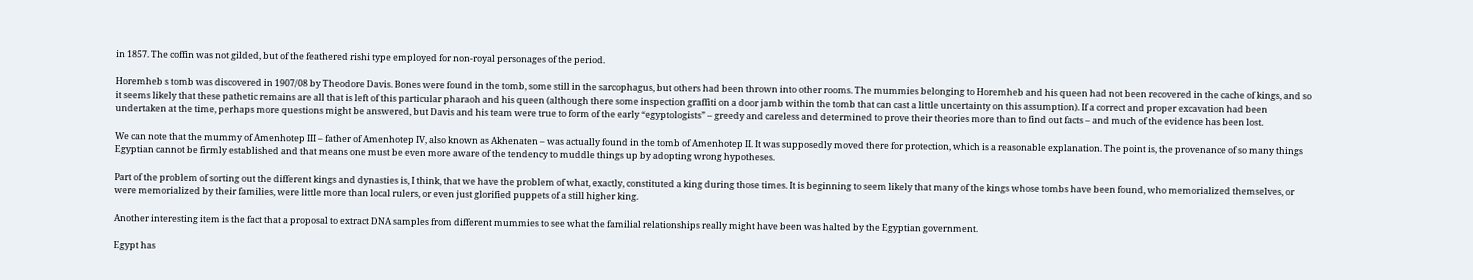in 1857. The coffin was not gilded, but of the feathered rishi type employed for non-royal personages of the period.

Horemheb s tomb was discovered in 1907/08 by Theodore Davis. Bones were found in the tomb, some still in the sarcophagus, but others had been thrown into other rooms. The mummies belonging to Horemheb and his queen had not been recovered in the cache of kings, and so it seems likely that these pathetic remains are all that is left of this particular pharaoh and his queen (although there some inspection graffiti on a door jamb within the tomb that can cast a little uncertainty on this assumption). If a correct and proper excavation had been undertaken at the time, perhaps more questions might be answered, but Davis and his team were true to form of the early “egyptologists” – greedy and careless and determined to prove their theories more than to find out facts – and much of the evidence has been lost.

We can note that the mummy of Amenhotep III – father of Amenhotep IV, also known as Akhenaten – was actually found in the tomb of Amenhotep II. It was supposedly moved there for protection, which is a reasonable explanation. The point is, the provenance of so many things Egyptian cannot be firmly established and that means one must be even more aware of the tendency to muddle things up by adopting wrong hypotheses.

Part of the problem of sorting out the different kings and dynasties is, I think, that we have the problem of what, exactly, constituted a king during those times. It is beginning to seem likely that many of the kings whose tombs have been found, who memorialized themselves, or were memorialized by their families, were little more than local rulers, or even just glorified puppets of a still higher king.

Another interesting item is the fact that a proposal to extract DNA samples from different mummies to see what the familial relationships really might have been was halted by the Egyptian government.

Egypt has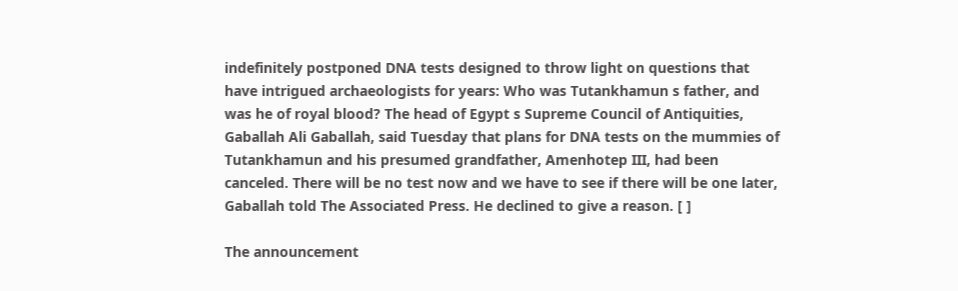indefinitely postponed DNA tests designed to throw light on questions that have intrigued archaeologists for years: Who was Tutankhamun s father, and was he of royal blood? The head of Egypt s Supreme Council of Antiquities, Gaballah Ali Gaballah, said Tuesday that plans for DNA tests on the mummies of Tutankhamun and his presumed grandfather, Amenhotep III, had been canceled. There will be no test now and we have to see if there will be one later, Gaballah told The Associated Press. He declined to give a reason. [ ]

The announcement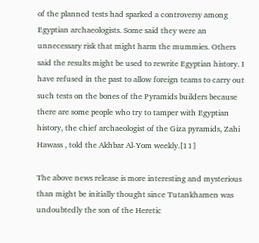of the planned tests had sparked a controversy among Egyptian archaeologists. Some said they were an unnecessary risk that might harm the mummies. Others said the results might be used to rewrite Egyptian history. I have refused in the past to allow foreign teams to carry out such tests on the bones of the Pyramids builders because there are some people who try to tamper with Egyptian history, the chief archaeologist of the Giza pyramids, Zahi Hawass , told the Akhbar Al-Yom weekly.[11]

The above news release is more interesting and mysterious than might be initially thought since Tutankhamen was undoubtedly the son of the Heretic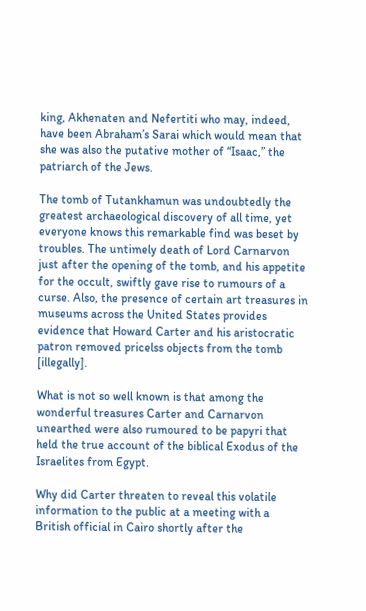king, Akhenaten and Nefertiti who may, indeed, have been Abraham’s Sarai which would mean that she was also the putative mother of “Isaac,” the patriarch of the Jews.

The tomb of Tutankhamun was undoubtedly the greatest archaeological discovery of all time, yet everyone knows this remarkable find was beset by troubles. The untimely death of Lord Carnarvon just after the opening of the tomb, and his appetite for the occult, swiftly gave rise to rumours of a curse. Also, the presence of certain art treasures in museums across the United States provides evidence that Howard Carter and his aristocratic patron removed pricelss objects from the tomb [illegally].

What is not so well known is that among the wonderful treasures Carter and Carnarvon unearthed were also rumoured to be papyri that held the true account of the biblical Exodus of the Israelites from Egypt.

Why did Carter threaten to reveal this volatile information to the public at a meeting with a British official in Cairo shortly after the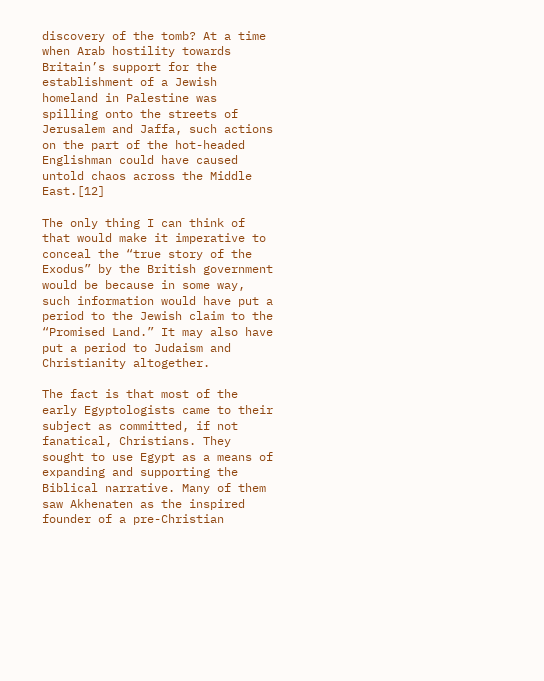discovery of the tomb? At a time when Arab hostility towards Britain’s support for the establishment of a Jewish homeland in Palestine was spilling onto the streets of Jerusalem and Jaffa, such actions on the part of the hot-headed Englishman could have caused untold chaos across the Middle East.[12]

The only thing I can think of that would make it imperative to conceal the “true story of the Exodus” by the British government would be because in some way, such information would have put a period to the Jewish claim to the “Promised Land.” It may also have put a period to Judaism and Christianity altogether.

The fact is that most of the early Egyptologists came to their subject as committed, if not fanatical, Christians. They sought to use Egypt as a means of expanding and supporting the Biblical narrative. Many of them saw Akhenaten as the inspired founder of a pre-Christian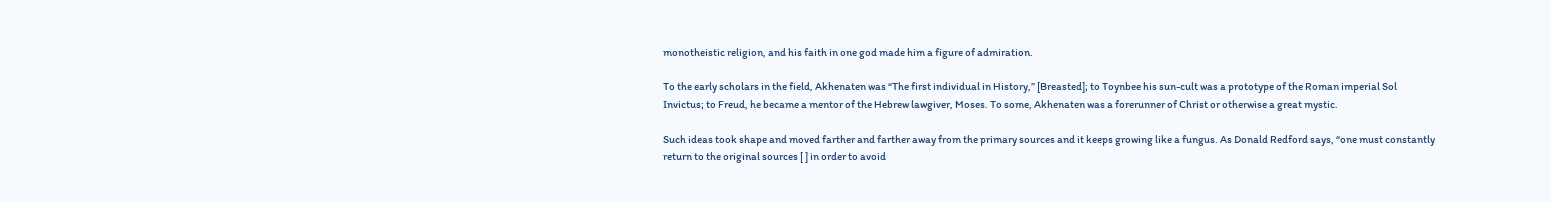monotheistic religion, and his faith in one god made him a figure of admiration.

To the early scholars in the field, Akhenaten was “The first individual in History,” [Breasted]; to Toynbee his sun-cult was a prototype of the Roman imperial Sol Invictus; to Freud, he became a mentor of the Hebrew lawgiver, Moses. To some, Akhenaten was a forerunner of Christ or otherwise a great mystic.

Such ideas took shape and moved farther and farther away from the primary sources and it keeps growing like a fungus. As Donald Redford says, “one must constantly return to the original sources [ ] in order to avoid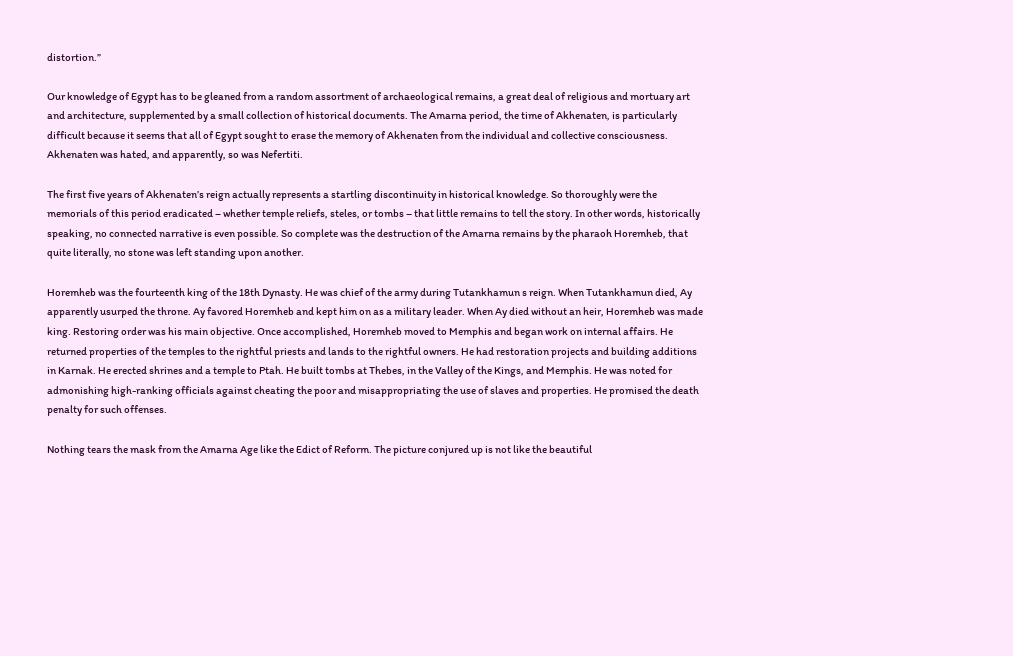distortion.”

Our knowledge of Egypt has to be gleaned from a random assortment of archaeological remains, a great deal of religious and mortuary art and architecture, supplemented by a small collection of historical documents. The Amarna period, the time of Akhenaten, is particularly difficult because it seems that all of Egypt sought to erase the memory of Akhenaten from the individual and collective consciousness. Akhenaten was hated, and apparently, so was Nefertiti.

The first five years of Akhenaten’s reign actually represents a startling discontinuity in historical knowledge. So thoroughly were the memorials of this period eradicated – whether temple reliefs, steles, or tombs – that little remains to tell the story. In other words, historically speaking, no connected narrative is even possible. So complete was the destruction of the Amarna remains by the pharaoh Horemheb, that quite literally, no stone was left standing upon another.

Horemheb was the fourteenth king of the 18th Dynasty. He was chief of the army during Tutankhamun s reign. When Tutankhamun died, Ay apparently usurped the throne. Ay favored Horemheb and kept him on as a military leader. When Ay died without an heir, Horemheb was made king. Restoring order was his main objective. Once accomplished, Horemheb moved to Memphis and began work on internal affairs. He returned properties of the temples to the rightful priests and lands to the rightful owners. He had restoration projects and building additions in Karnak. He erected shrines and a temple to Ptah. He built tombs at Thebes, in the Valley of the Kings, and Memphis. He was noted for admonishing high-ranking officials against cheating the poor and misappropriating the use of slaves and properties. He promised the death penalty for such offenses.

Nothing tears the mask from the Amarna Age like the Edict of Reform. The picture conjured up is not like the beautiful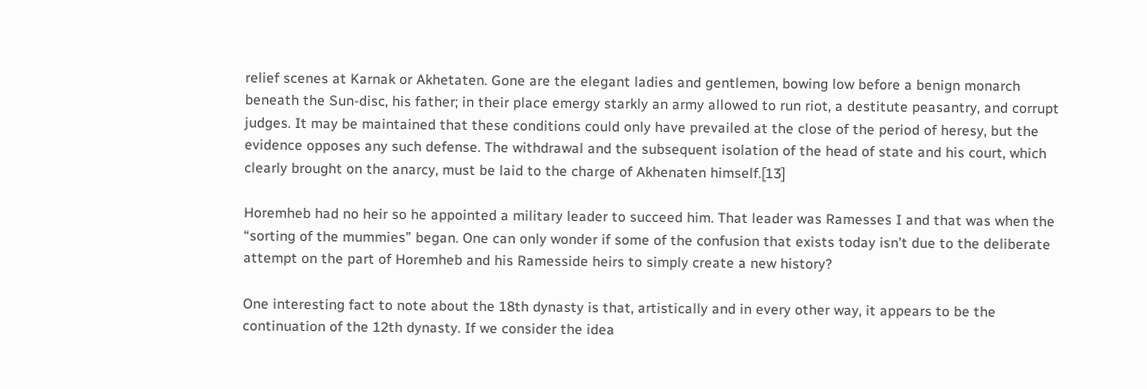relief scenes at Karnak or Akhetaten. Gone are the elegant ladies and gentlemen, bowing low before a benign monarch beneath the Sun-disc, his father; in their place emergy starkly an army allowed to run riot, a destitute peasantry, and corrupt judges. It may be maintained that these conditions could only have prevailed at the close of the period of heresy, but the evidence opposes any such defense. The withdrawal and the subsequent isolation of the head of state and his court, which clearly brought on the anarcy, must be laid to the charge of Akhenaten himself.[13]

Horemheb had no heir so he appointed a military leader to succeed him. That leader was Ramesses I and that was when the “sorting of the mummies” began. One can only wonder if some of the confusion that exists today isn’t due to the deliberate attempt on the part of Horemheb and his Ramesside heirs to simply create a new history?

One interesting fact to note about the 18th dynasty is that, artistically and in every other way, it appears to be the continuation of the 12th dynasty. If we consider the idea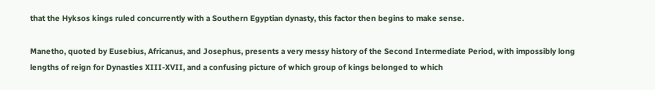that the Hyksos kings ruled concurrently with a Southern Egyptian dynasty, this factor then begins to make sense.

Manetho, quoted by Eusebius, Africanus, and Josephus, presents a very messy history of the Second Intermediate Period, with impossibly long lengths of reign for Dynasties XIII-XVII, and a confusing picture of which group of kings belonged to which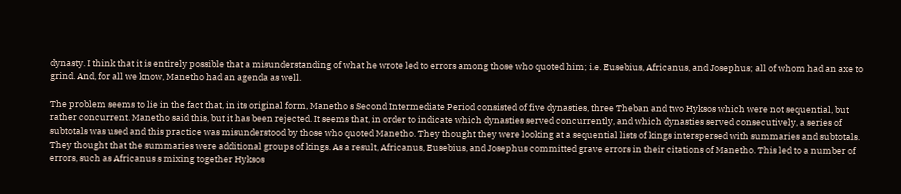dynasty. I think that it is entirely possible that a misunderstanding of what he wrote led to errors among those who quoted him; i.e. Eusebius, Africanus, and Josephus; all of whom had an axe to grind. And, for all we know, Manetho had an agenda as well.

The problem seems to lie in the fact that, in its original form, Manetho s Second Intermediate Period consisted of five dynasties, three Theban and two Hyksos which were not sequential, but rather concurrent. Manetho said this, but it has been rejected. It seems that, in order to indicate which dynasties served concurrently, and which dynasties served consecutively, a series of subtotals was used and this practice was misunderstood by those who quoted Manetho. They thought they were looking at a sequential lists of kings interspersed with summaries and subtotals. They thought that the summaries were additional groups of kings. As a result, Africanus, Eusebius, and Josephus committed grave errors in their citations of Manetho. This led to a number of errors, such as Africanus s mixing together Hyksos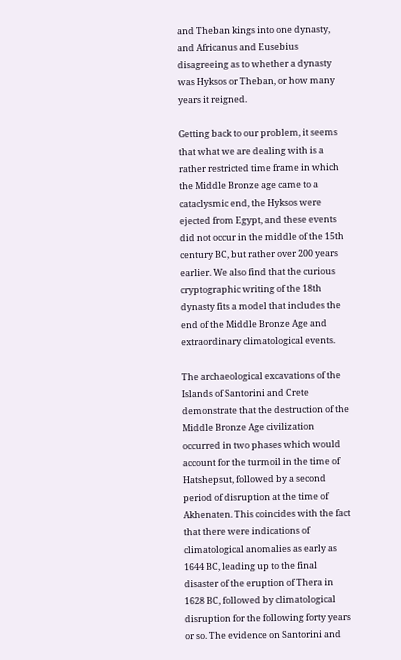and Theban kings into one dynasty, and Africanus and Eusebius disagreeing as to whether a dynasty was Hyksos or Theban, or how many years it reigned.

Getting back to our problem, it seems that what we are dealing with is a rather restricted time frame in which the Middle Bronze age came to a cataclysmic end, the Hyksos were ejected from Egypt, and these events did not occur in the middle of the 15th century BC, but rather over 200 years earlier. We also find that the curious cryptographic writing of the 18th dynasty fits a model that includes the end of the Middle Bronze Age and extraordinary climatological events.

The archaeological excavations of the Islands of Santorini and Crete demonstrate that the destruction of the Middle Bronze Age civilization occurred in two phases which would account for the turmoil in the time of Hatshepsut, followed by a second period of disruption at the time of Akhenaten. This coincides with the fact that there were indications of climatological anomalies as early as 1644 BC, leading up to the final disaster of the eruption of Thera in 1628 BC, followed by climatological disruption for the following forty years or so. The evidence on Santorini and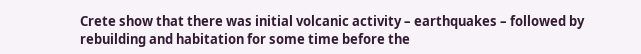Crete show that there was initial volcanic activity – earthquakes – followed by rebuilding and habitation for some time before the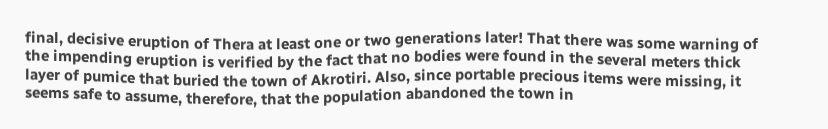final, decisive eruption of Thera at least one or two generations later! That there was some warning of the impending eruption is verified by the fact that no bodies were found in the several meters thick layer of pumice that buried the town of Akrotiri. Also, since portable precious items were missing, it seems safe to assume, therefore, that the population abandoned the town in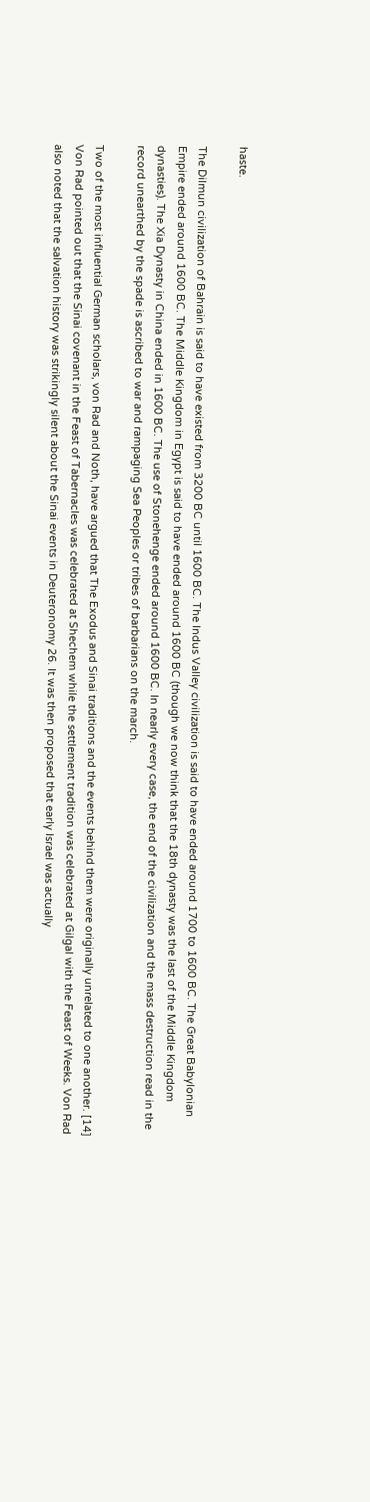haste.

The Dilmun civilization of Bahrain is said to have existed from 3200 BC until 1600 BC. The Indus Valley civilization is said to have ended around 1700 to 1600 BC. The Great Babylonian Empire ended around 1600 BC. The Middle Kingdom in Egypt is said to have ended around 1600 BC (though we now think that the 18th dynasty was the last of the Middle Kingdom dynasties). The Xia Dynasty in China ended in 1600 BC. The use of Stonehenge ended around 1600 BC. In nearly every case, the end of the civilization and the mass destruction read in the record unearthed by the spade is ascribed to war and rampaging Sea Peoples or tribes of barbarians on the march.

Two of the most influential German scholars, von Rad and Noth, have argued that The Exodus and Sinai traditions and the events behind them were originally unrelated to one another. [14] Von Rad pointed out that the Sinai covenant in the Feast of Tabernacles was celebrated at Shechem while the settlement tradition was celebrated at Gilgal with the Feast of Weeks. Von Rad also noted that the salvation history was strikingly silent about the Sinai events in Deuteronomy 26. It was then proposed that early Israel was actually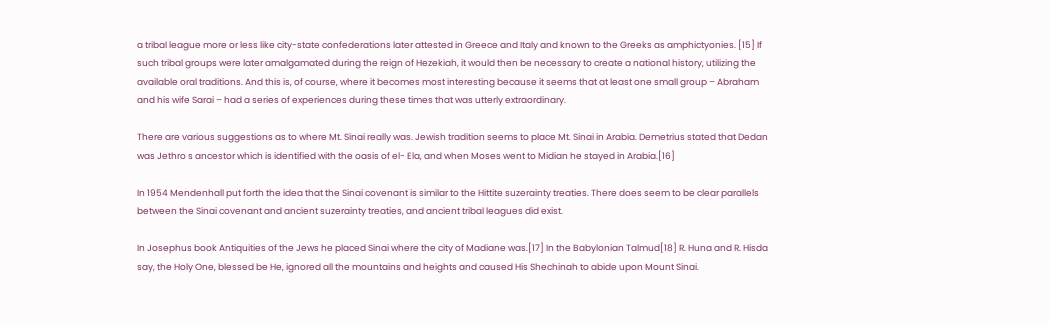a tribal league more or less like city-state confederations later attested in Greece and Italy and known to the Greeks as amphictyonies. [15] If such tribal groups were later amalgamated during the reign of Hezekiah, it would then be necessary to create a national history, utilizing the available oral traditions. And this is, of course, where it becomes most interesting because it seems that at least one small group – Abraham and his wife Sarai – had a series of experiences during these times that was utterly extraordinary.

There are various suggestions as to where Mt. Sinai really was. Jewish tradition seems to place Mt. Sinai in Arabia. Demetrius stated that Dedan was Jethro s ancestor which is identified with the oasis of el- Ela, and when Moses went to Midian he stayed in Arabia.[16]

In 1954 Mendenhall put forth the idea that the Sinai covenant is similar to the Hittite suzerainty treaties. There does seem to be clear parallels between the Sinai covenant and ancient suzerainty treaties, and ancient tribal leagues did exist.

In Josephus book Antiquities of the Jews he placed Sinai where the city of Madiane was.[17] In the Babylonian Talmud[18] R. Huna and R. Hisda say, the Holy One, blessed be He, ignored all the mountains and heights and caused His Shechinah to abide upon Mount Sinai.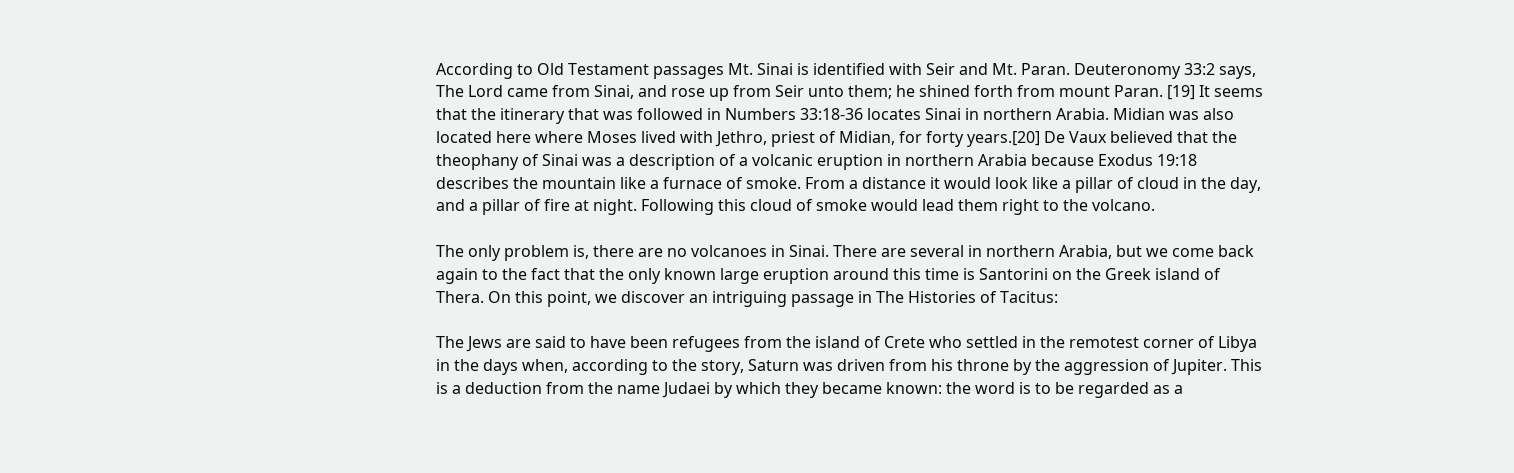According to Old Testament passages Mt. Sinai is identified with Seir and Mt. Paran. Deuteronomy 33:2 says, The Lord came from Sinai, and rose up from Seir unto them; he shined forth from mount Paran. [19] It seems that the itinerary that was followed in Numbers 33:18-36 locates Sinai in northern Arabia. Midian was also located here where Moses lived with Jethro, priest of Midian, for forty years.[20] De Vaux believed that the theophany of Sinai was a description of a volcanic eruption in northern Arabia because Exodus 19:18 describes the mountain like a furnace of smoke. From a distance it would look like a pillar of cloud in the day, and a pillar of fire at night. Following this cloud of smoke would lead them right to the volcano.

The only problem is, there are no volcanoes in Sinai. There are several in northern Arabia, but we come back again to the fact that the only known large eruption around this time is Santorini on the Greek island of Thera. On this point, we discover an intriguing passage in The Histories of Tacitus:

The Jews are said to have been refugees from the island of Crete who settled in the remotest corner of Libya in the days when, according to the story, Saturn was driven from his throne by the aggression of Jupiter. This is a deduction from the name Judaei by which they became known: the word is to be regarded as a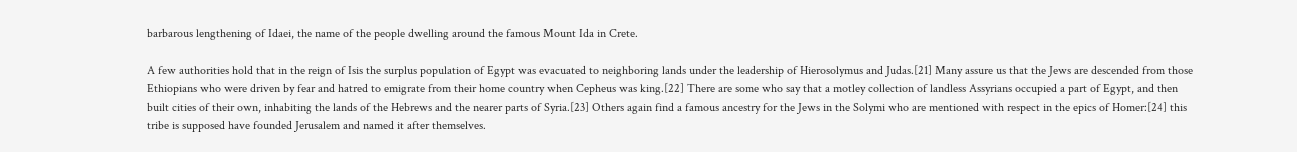barbarous lengthening of Idaei, the name of the people dwelling around the famous Mount Ida in Crete.

A few authorities hold that in the reign of Isis the surplus population of Egypt was evacuated to neighboring lands under the leadership of Hierosolymus and Judas.[21] Many assure us that the Jews are descended from those Ethiopians who were driven by fear and hatred to emigrate from their home country when Cepheus was king.[22] There are some who say that a motley collection of landless Assyrians occupied a part of Egypt, and then built cities of their own, inhabiting the lands of the Hebrews and the nearer parts of Syria.[23] Others again find a famous ancestry for the Jews in the Solymi who are mentioned with respect in the epics of Homer:[24] this tribe is supposed have founded Jerusalem and named it after themselves.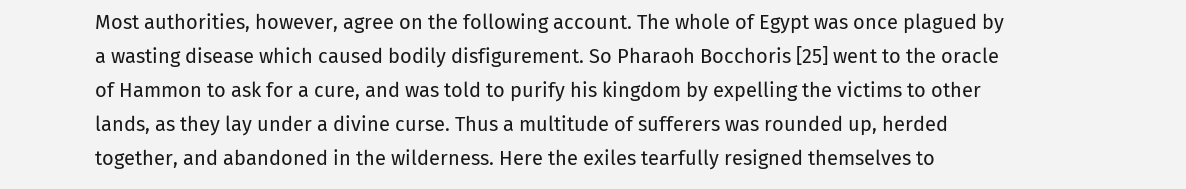Most authorities, however, agree on the following account. The whole of Egypt was once plagued by a wasting disease which caused bodily disfigurement. So Pharaoh Bocchoris [25] went to the oracle of Hammon to ask for a cure, and was told to purify his kingdom by expelling the victims to other lands, as they lay under a divine curse. Thus a multitude of sufferers was rounded up, herded together, and abandoned in the wilderness. Here the exiles tearfully resigned themselves to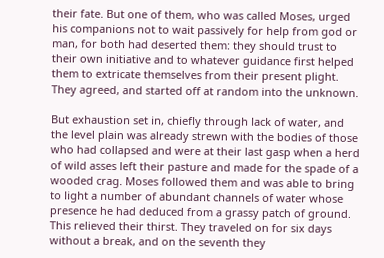their fate. But one of them, who was called Moses, urged his companions not to wait passively for help from god or man, for both had deserted them: they should trust to their own initiative and to whatever guidance first helped them to extricate themselves from their present plight. They agreed, and started off at random into the unknown.

But exhaustion set in, chiefly through lack of water, and the level plain was already strewn with the bodies of those who had collapsed and were at their last gasp when a herd of wild asses left their pasture and made for the spade of a wooded crag. Moses followed them and was able to bring to light a number of abundant channels of water whose presence he had deduced from a grassy patch of ground. This relieved their thirst. They traveled on for six days without a break, and on the seventh they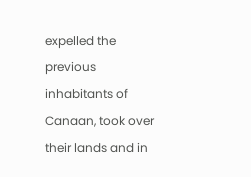expelled the previous inhabitants of Canaan, took over their lands and in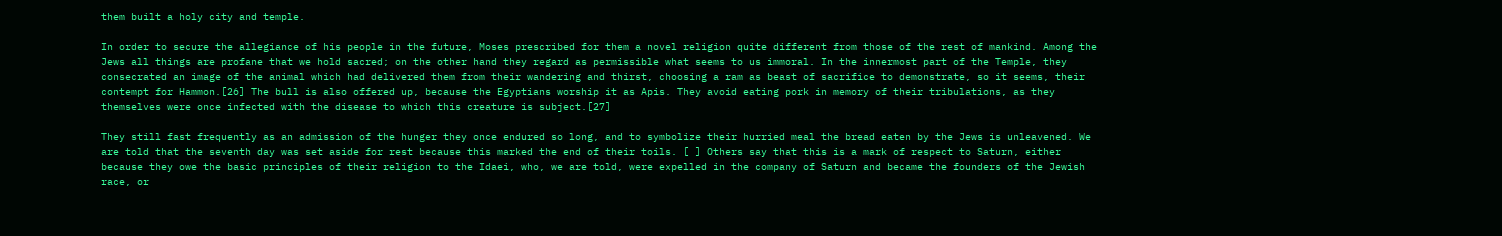them built a holy city and temple.

In order to secure the allegiance of his people in the future, Moses prescribed for them a novel religion quite different from those of the rest of mankind. Among the Jews all things are profane that we hold sacred; on the other hand they regard as permissible what seems to us immoral. In the innermost part of the Temple, they consecrated an image of the animal which had delivered them from their wandering and thirst, choosing a ram as beast of sacrifice to demonstrate, so it seems, their contempt for Hammon.[26] The bull is also offered up, because the Egyptians worship it as Apis. They avoid eating pork in memory of their tribulations, as they themselves were once infected with the disease to which this creature is subject.[27]

They still fast frequently as an admission of the hunger they once endured so long, and to symbolize their hurried meal the bread eaten by the Jews is unleavened. We are told that the seventh day was set aside for rest because this marked the end of their toils. [ ] Others say that this is a mark of respect to Saturn, either because they owe the basic principles of their religion to the Idaei, who, we are told, were expelled in the company of Saturn and became the founders of the Jewish race, or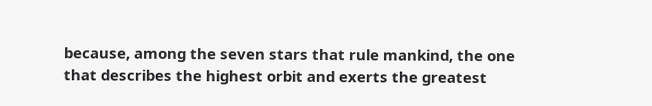because, among the seven stars that rule mankind, the one that describes the highest orbit and exerts the greatest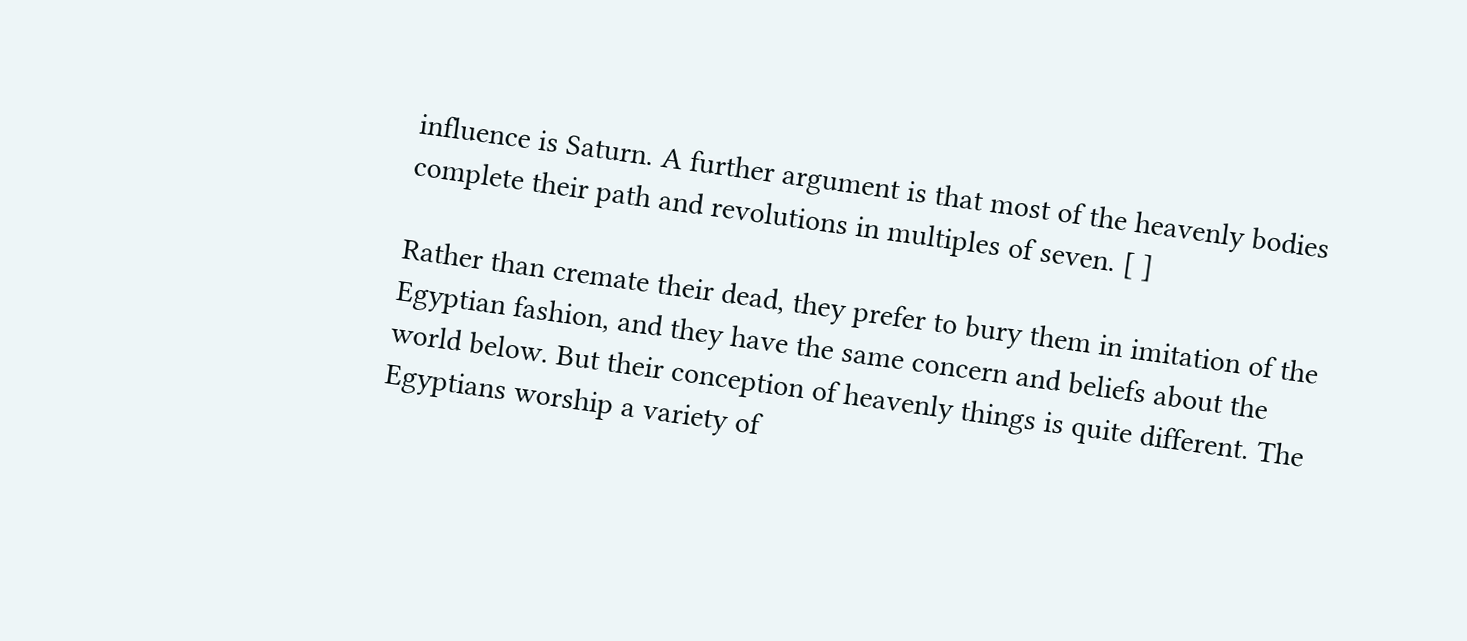influence is Saturn. A further argument is that most of the heavenly bodies complete their path and revolutions in multiples of seven. [ ]

Rather than cremate their dead, they prefer to bury them in imitation of the Egyptian fashion, and they have the same concern and beliefs about the world below. But their conception of heavenly things is quite different. The Egyptians worship a variety of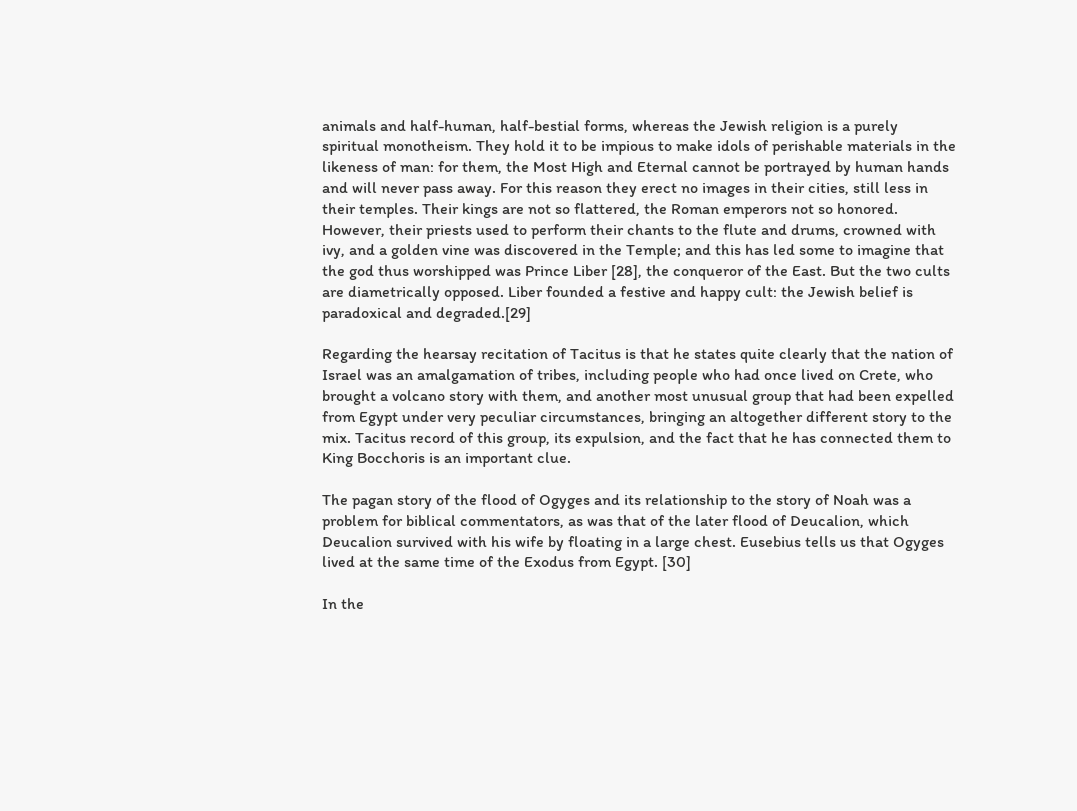animals and half-human, half-bestial forms, whereas the Jewish religion is a purely spiritual monotheism. They hold it to be impious to make idols of perishable materials in the likeness of man: for them, the Most High and Eternal cannot be portrayed by human hands and will never pass away. For this reason they erect no images in their cities, still less in their temples. Their kings are not so flattered, the Roman emperors not so honored. However, their priests used to perform their chants to the flute and drums, crowned with ivy, and a golden vine was discovered in the Temple; and this has led some to imagine that the god thus worshipped was Prince Liber [28], the conqueror of the East. But the two cults are diametrically opposed. Liber founded a festive and happy cult: the Jewish belief is paradoxical and degraded.[29]

Regarding the hearsay recitation of Tacitus is that he states quite clearly that the nation of Israel was an amalgamation of tribes, including people who had once lived on Crete, who brought a volcano story with them, and another most unusual group that had been expelled from Egypt under very peculiar circumstances, bringing an altogether different story to the mix. Tacitus record of this group, its expulsion, and the fact that he has connected them to King Bocchoris is an important clue.

The pagan story of the flood of Ogyges and its relationship to the story of Noah was a problem for biblical commentators, as was that of the later flood of Deucalion, which Deucalion survived with his wife by floating in a large chest. Eusebius tells us that Ogyges lived at the same time of the Exodus from Egypt. [30]

In the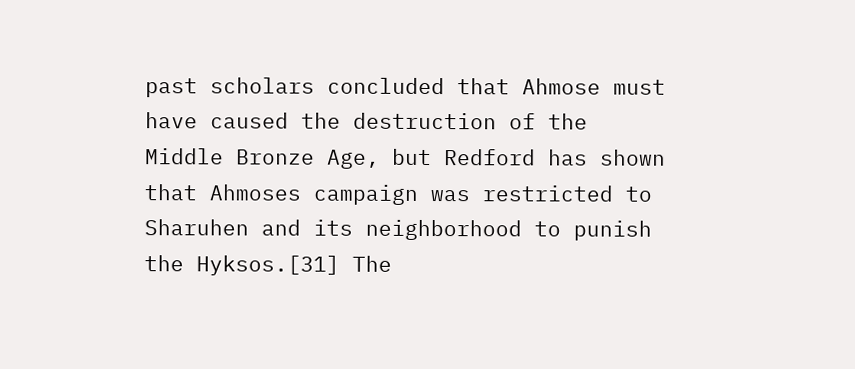past scholars concluded that Ahmose must have caused the destruction of the Middle Bronze Age, but Redford has shown that Ahmoses campaign was restricted to Sharuhen and its neighborhood to punish the Hyksos.[31] The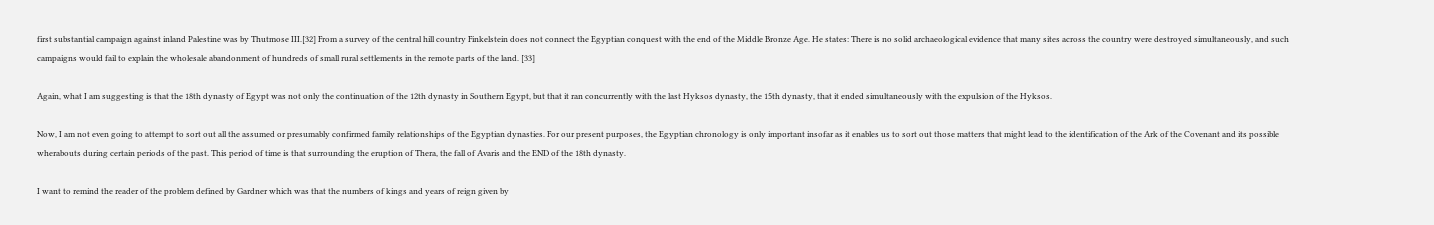first substantial campaign against inland Palestine was by Thutmose III.[32] From a survey of the central hill country Finkelstein does not connect the Egyptian conquest with the end of the Middle Bronze Age. He states: There is no solid archaeological evidence that many sites across the country were destroyed simultaneously, and such campaigns would fail to explain the wholesale abandonment of hundreds of small rural settlements in the remote parts of the land. [33]

Again, what I am suggesting is that the 18th dynasty of Egypt was not only the continuation of the 12th dynasty in Southern Egypt, but that it ran concurrently with the last Hyksos dynasty, the 15th dynasty, that it ended simultaneously with the expulsion of the Hyksos.

Now, I am not even going to attempt to sort out all the assumed or presumably confirmed family relationships of the Egyptian dynasties. For our present purposes, the Egyptian chronology is only important insofar as it enables us to sort out those matters that might lead to the identification of the Ark of the Covenant and its possible wherabouts during certain periods of the past. This period of time is that surrounding the eruption of Thera, the fall of Avaris and the END of the 18th dynasty.

I want to remind the reader of the problem defined by Gardner which was that the numbers of kings and years of reign given by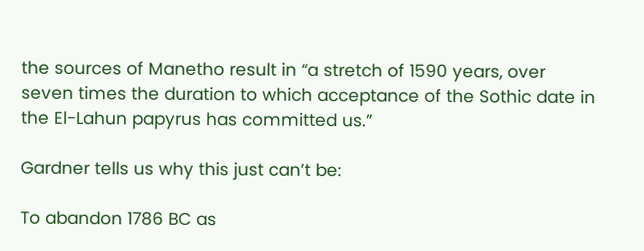the sources of Manetho result in “a stretch of 1590 years, over seven times the duration to which acceptance of the Sothic date in the El-Lahun papyrus has committed us.”

Gardner tells us why this just can’t be:

To abandon 1786 BC as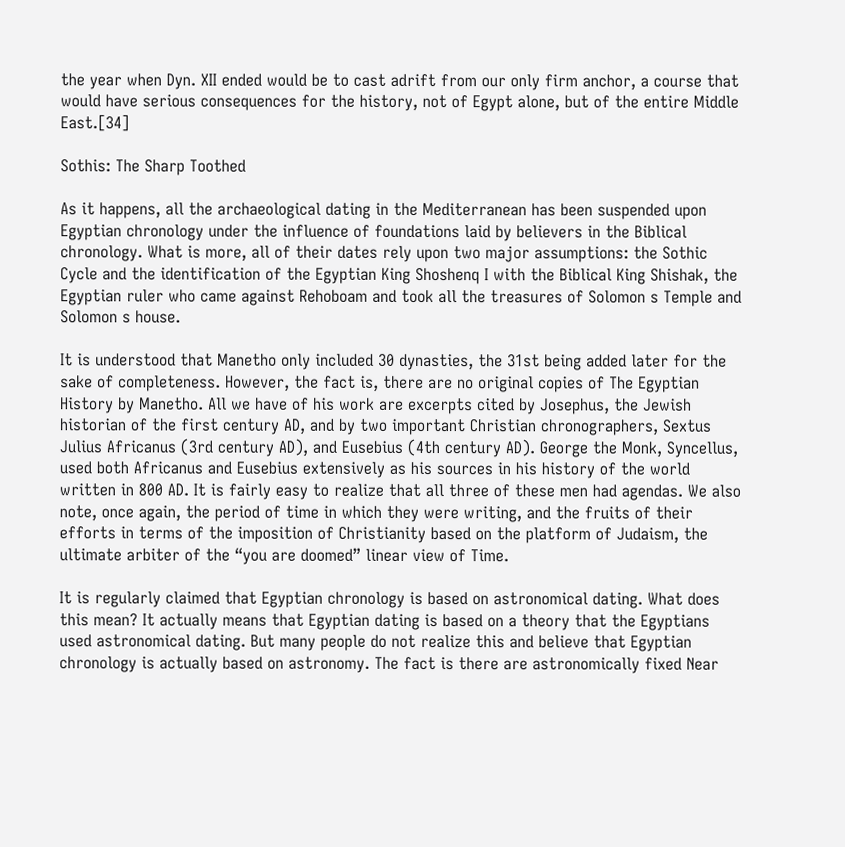the year when Dyn. XII ended would be to cast adrift from our only firm anchor, a course that would have serious consequences for the history, not of Egypt alone, but of the entire Middle East.[34]

Sothis: The Sharp Toothed

As it happens, all the archaeological dating in the Mediterranean has been suspended upon Egyptian chronology under the influence of foundations laid by believers in the Biblical chronology. What is more, all of their dates rely upon two major assumptions: the Sothic Cycle and the identification of the Egyptian King Shoshenq I with the Biblical King Shishak, the Egyptian ruler who came against Rehoboam and took all the treasures of Solomon s Temple and Solomon s house.

It is understood that Manetho only included 30 dynasties, the 31st being added later for the sake of completeness. However, the fact is, there are no original copies of The Egyptian History by Manetho. All we have of his work are excerpts cited by Josephus, the Jewish historian of the first century AD, and by two important Christian chronographers, Sextus Julius Africanus (3rd century AD), and Eusebius (4th century AD). George the Monk, Syncellus, used both Africanus and Eusebius extensively as his sources in his history of the world written in 800 AD. It is fairly easy to realize that all three of these men had agendas. We also note, once again, the period of time in which they were writing, and the fruits of their efforts in terms of the imposition of Christianity based on the platform of Judaism, the ultimate arbiter of the “you are doomed” linear view of Time.

It is regularly claimed that Egyptian chronology is based on astronomical dating. What does this mean? It actually means that Egyptian dating is based on a theory that the Egyptians used astronomical dating. But many people do not realize this and believe that Egyptian chronology is actually based on astronomy. The fact is there are astronomically fixed Near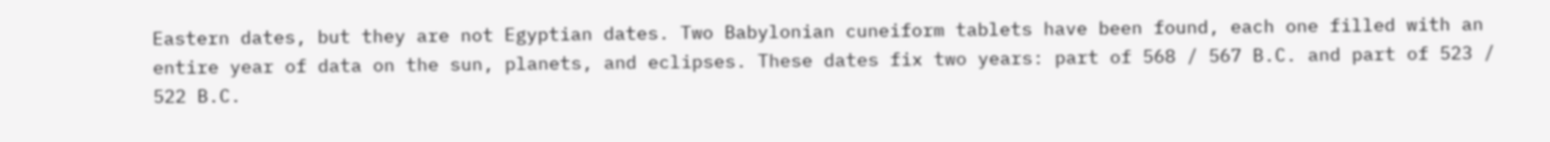Eastern dates, but they are not Egyptian dates. Two Babylonian cuneiform tablets have been found, each one filled with an entire year of data on the sun, planets, and eclipses. These dates fix two years: part of 568 / 567 B.C. and part of 523 / 522 B.C.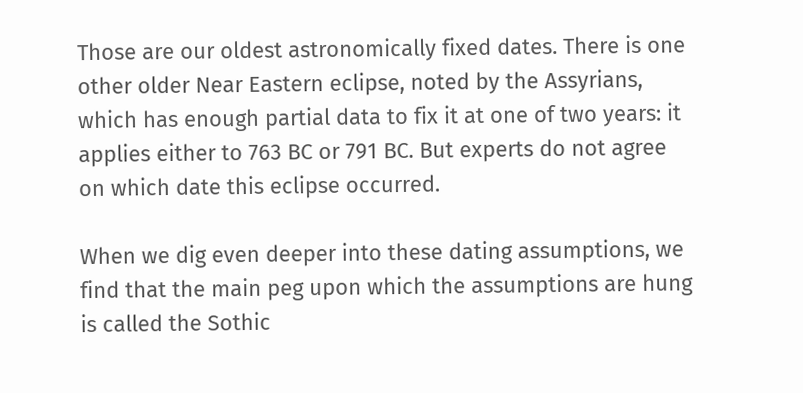Those are our oldest astronomically fixed dates. There is one other older Near Eastern eclipse, noted by the Assyrians, which has enough partial data to fix it at one of two years: it applies either to 763 BC or 791 BC. But experts do not agree on which date this eclipse occurred.

When we dig even deeper into these dating assumptions, we find that the main peg upon which the assumptions are hung is called the Sothic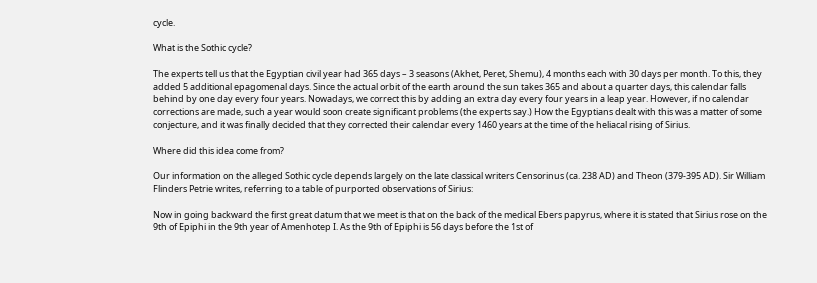cycle.

What is the Sothic cycle?

The experts tell us that the Egyptian civil year had 365 days – 3 seasons (Akhet, Peret, Shemu), 4 months each with 30 days per month. To this, they added 5 additional epagomenal days. Since the actual orbit of the earth around the sun takes 365 and about a quarter days, this calendar falls behind by one day every four years. Nowadays, we correct this by adding an extra day every four years in a leap year. However, if no calendar corrections are made, such a year would soon create significant problems (the experts say.) How the Egyptians dealt with this was a matter of some conjecture, and it was finally decided that they corrected their calendar every 1460 years at the time of the heliacal rising of Sirius.

Where did this idea come from?

Our information on the alleged Sothic cycle depends largely on the late classical writers Censorinus (ca. 238 AD) and Theon (379-395 AD). Sir William Flinders Petrie writes, referring to a table of purported observations of Sirius:

Now in going backward the first great datum that we meet is that on the back of the medical Ebers papyrus, where it is stated that Sirius rose on the 9th of Epiphi in the 9th year of Amenhotep I. As the 9th of Epiphi is 56 days before the 1st of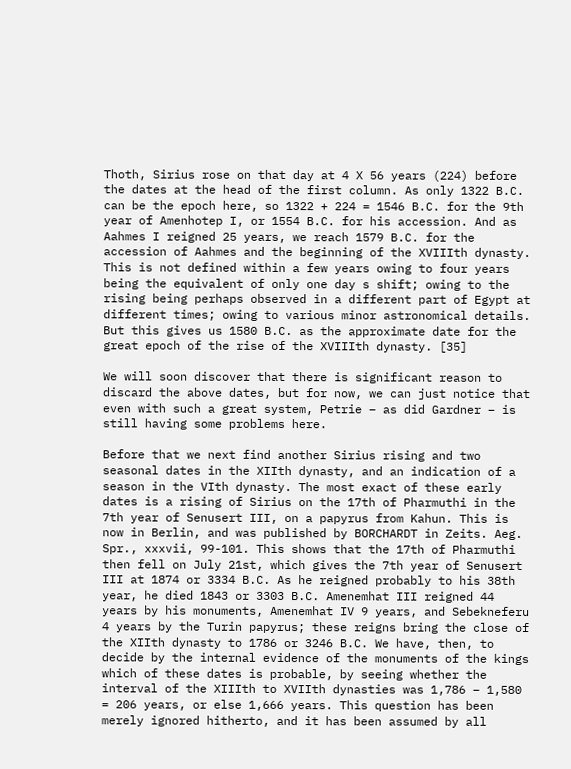Thoth, Sirius rose on that day at 4 X 56 years (224) before the dates at the head of the first column. As only 1322 B.C. can be the epoch here, so 1322 + 224 = 1546 B.C. for the 9th year of Amenhotep I, or 1554 B.C. for his accession. And as Aahmes I reigned 25 years, we reach 1579 B.C. for the accession of Aahmes and the beginning of the XVIIIth dynasty. This is not defined within a few years owing to four years being the equivalent of only one day s shift; owing to the rising being perhaps observed in a different part of Egypt at different times; owing to various minor astronomical details. But this gives us 1580 B.C. as the approximate date for the great epoch of the rise of the XVIIIth dynasty. [35]

We will soon discover that there is significant reason to discard the above dates, but for now, we can just notice that even with such a great system, Petrie – as did Gardner – is still having some problems here.

Before that we next find another Sirius rising and two seasonal dates in the XIIth dynasty, and an indication of a season in the VIth dynasty. The most exact of these early dates is a rising of Sirius on the 17th of Pharmuthi in the 7th year of Senusert III, on a papyrus from Kahun. This is now in Berlin, and was published by BORCHARDT in Zeits. Aeg. Spr., xxxvii, 99-101. This shows that the 17th of Pharmuthi then fell on July 21st, which gives the 7th year of Senusert III at 1874 or 3334 B.C. As he reigned probably to his 38th year, he died 1843 or 3303 B.C. Amenemhat III reigned 44 years by his monuments, Amenemhat IV 9 years, and Sebekneferu 4 years by the Turin papyrus; these reigns bring the close of the XIIth dynasty to 1786 or 3246 B.C. We have, then, to decide by the internal evidence of the monuments of the kings which of these dates is probable, by seeing whether the interval of the XIIIth to XVIIth dynasties was 1,786 – 1,580 = 206 years, or else 1,666 years. This question has been merely ignored hitherto, and it has been assumed by all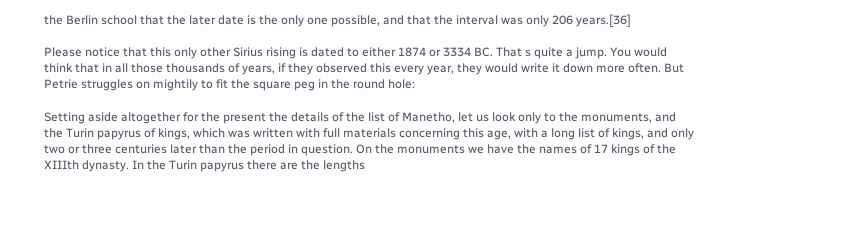the Berlin school that the later date is the only one possible, and that the interval was only 206 years.[36]

Please notice that this only other Sirius rising is dated to either 1874 or 3334 BC. That s quite a jump. You would think that in all those thousands of years, if they observed this every year, they would write it down more often. But Petrie struggles on mightily to fit the square peg in the round hole:

Setting aside altogether for the present the details of the list of Manetho, let us look only to the monuments, and the Turin papyrus of kings, which was written with full materials concerning this age, with a long list of kings, and only two or three centuries later than the period in question. On the monuments we have the names of 17 kings of the XIIIth dynasty. In the Turin papyrus there are the lengths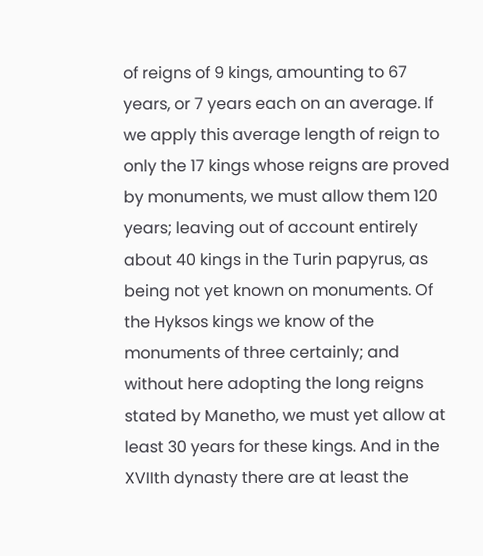of reigns of 9 kings, amounting to 67 years, or 7 years each on an average. If we apply this average length of reign to only the 17 kings whose reigns are proved by monuments, we must allow them 120 years; leaving out of account entirely about 40 kings in the Turin papyrus, as being not yet known on monuments. Of the Hyksos kings we know of the monuments of three certainly; and without here adopting the long reigns stated by Manetho, we must yet allow at least 30 years for these kings. And in the XVIIth dynasty there are at least the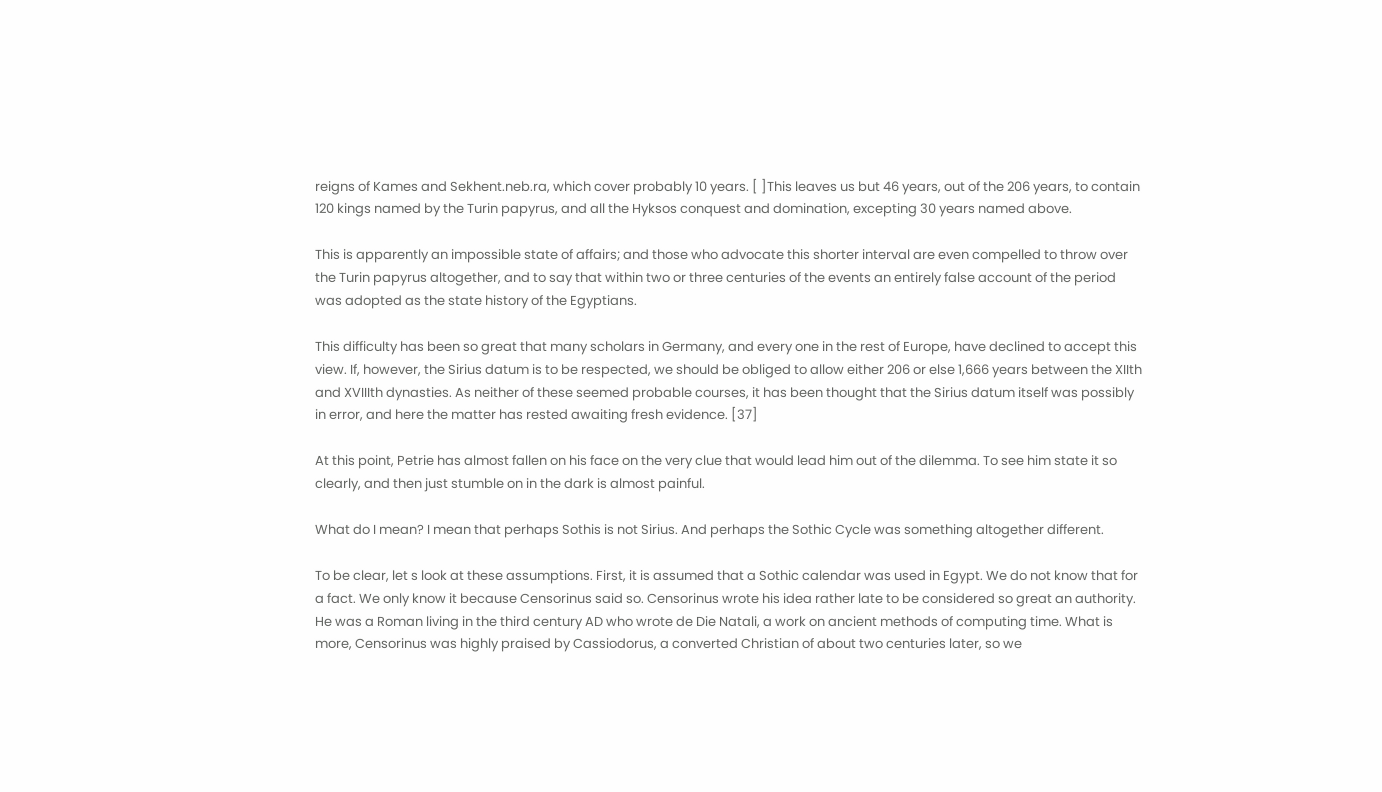reigns of Kames and Sekhent.neb.ra, which cover probably 10 years. [ ]This leaves us but 46 years, out of the 206 years, to contain 120 kings named by the Turin papyrus, and all the Hyksos conquest and domination, excepting 30 years named above.

This is apparently an impossible state of affairs; and those who advocate this shorter interval are even compelled to throw over the Turin papyrus altogether, and to say that within two or three centuries of the events an entirely false account of the period was adopted as the state history of the Egyptians.

This difficulty has been so great that many scholars in Germany, and every one in the rest of Europe, have declined to accept this view. If, however, the Sirius datum is to be respected, we should be obliged to allow either 206 or else 1,666 years between the XIIth and XVIIIth dynasties. As neither of these seemed probable courses, it has been thought that the Sirius datum itself was possibly in error, and here the matter has rested awaiting fresh evidence. [37]

At this point, Petrie has almost fallen on his face on the very clue that would lead him out of the dilemma. To see him state it so clearly, and then just stumble on in the dark is almost painful.

What do I mean? I mean that perhaps Sothis is not Sirius. And perhaps the Sothic Cycle was something altogether different.

To be clear, let s look at these assumptions. First, it is assumed that a Sothic calendar was used in Egypt. We do not know that for a fact. We only know it because Censorinus said so. Censorinus wrote his idea rather late to be considered so great an authority. He was a Roman living in the third century AD who wrote de Die Natali, a work on ancient methods of computing time. What is more, Censorinus was highly praised by Cassiodorus, a converted Christian of about two centuries later, so we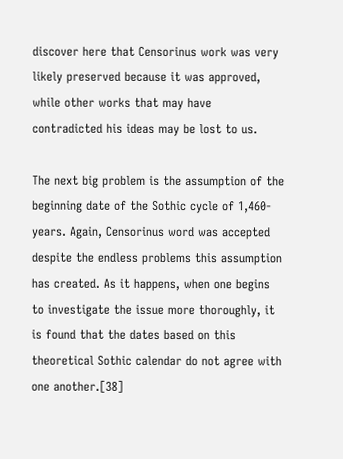discover here that Censorinus work was very likely preserved because it was approved, while other works that may have contradicted his ideas may be lost to us.

The next big problem is the assumption of the beginning date of the Sothic cycle of 1,460-years. Again, Censorinus word was accepted despite the endless problems this assumption has created. As it happens, when one begins to investigate the issue more thoroughly, it is found that the dates based on this theoretical Sothic calendar do not agree with one another.[38]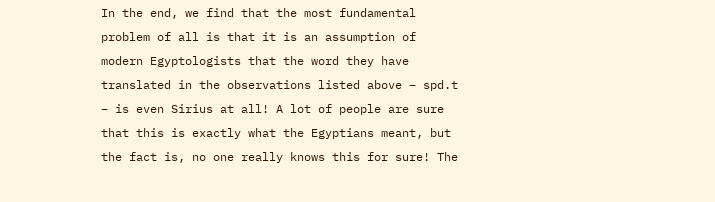In the end, we find that the most fundamental problem of all is that it is an assumption of modern Egyptologists that the word they have translated in the observations listed above – spd.t – is even Sirius at all! A lot of people are sure that this is exactly what the Egyptians meant, but the fact is, no one really knows this for sure! The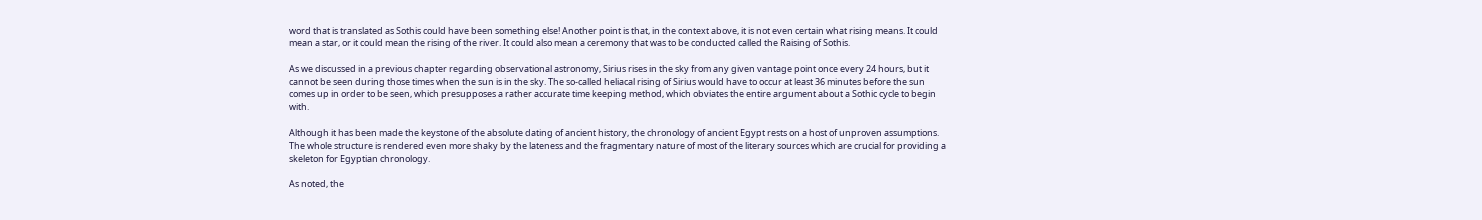word that is translated as Sothis could have been something else! Another point is that, in the context above, it is not even certain what rising means. It could mean a star, or it could mean the rising of the river. It could also mean a ceremony that was to be conducted called the Raising of Sothis.

As we discussed in a previous chapter regarding observational astronomy, Sirius rises in the sky from any given vantage point once every 24 hours, but it cannot be seen during those times when the sun is in the sky. The so-called heliacal rising of Sirius would have to occur at least 36 minutes before the sun comes up in order to be seen, which presupposes a rather accurate time keeping method, which obviates the entire argument about a Sothic cycle to begin with.

Although it has been made the keystone of the absolute dating of ancient history, the chronology of ancient Egypt rests on a host of unproven assumptions. The whole structure is rendered even more shaky by the lateness and the fragmentary nature of most of the literary sources which are crucial for providing a skeleton for Egyptian chronology.

As noted, the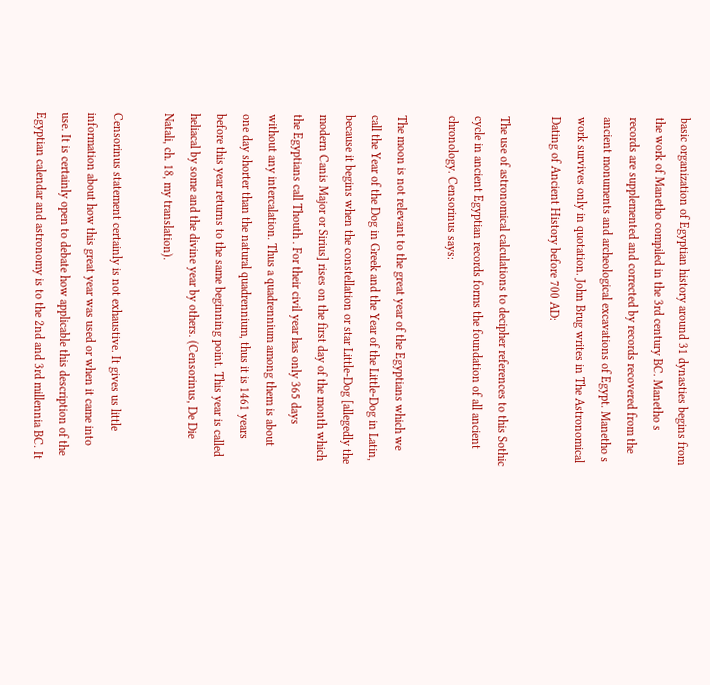basic organization of Egyptian history around 31 dynasties begins from the work of Manetho compiled in the 3rd century BC. Manetho s records are supplemented and corrected by records recovered from the ancient monuments and archeological excavations of Egypt. Manetho s work survives only in quotation. John Brug writes in The Astronomical Dating of Ancient History before 700 AD:

The use of astronomical calculations to decipher references to this Sothic cycle in ancient Egyptian records forms the foundation of all ancient chronology. Censorinus says:

The moon is not relevant to the great year of the Egyptians which we call the Year of the Dog in Greek and the Year of the Little-Dog in Latin, because it begins when the constellation or star Little-Dog [allegedly the modern Canis Major or Sirius] rises on the first day of the month which the Egyptians call Thouth . For their civil year has only 365 days without any intercalation. Thus a quadrennium among them is about one day shorter than the natural quadrennium, thus it is 1461 years before this year returns to the same beginning point. This year is called heliacal by some and the divine year by others. (Censorinus, De Die Natali, ch. 18, my translation).

Censorinus statement certainly is not exhaustive. It gives us little information about how this great year was used or when it came into use. It is certainly open to debate how applicable this description of the Egyptian calendar and astronomy is to the 2nd and 3rd millennia BC. It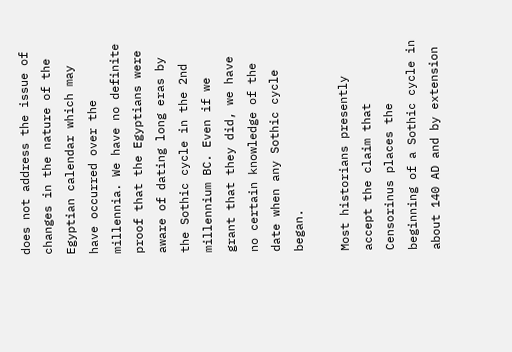does not address the issue of changes in the nature of the Egyptian calendar which may have occurred over the millennia. We have no definite proof that the Egyptians were aware of dating long eras by the Sothic cycle in the 2nd millennium BC. Even if we grant that they did, we have no certain knowledge of the date when any Sothic cycle began.

Most historians presently accept the claim that Censorinus places the beginning of a Sothic cycle in about 140 AD and by extension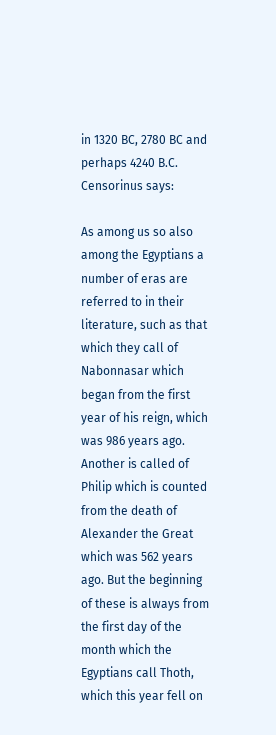in 1320 BC, 2780 BC and perhaps 4240 B.C. Censorinus says:

As among us so also among the Egyptians a number of eras are referred to in their literature, such as that which they call of Nabonnasar which began from the first year of his reign, which was 986 years ago. Another is called of Philip which is counted from the death of Alexander the Great which was 562 years ago. But the beginning of these is always from the first day of the month which the Egyptians call Thoth, which this year fell on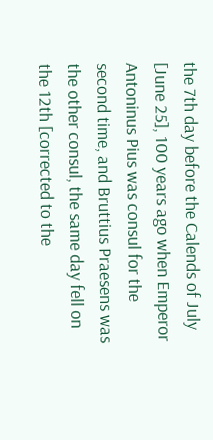the 7th day before the Calends of July [June 25], 100 years ago when Emperor Antoninus Pius was consul for the second time, and Bruttius Praesens was the other consul, the same day fell on the 12th [corrected to the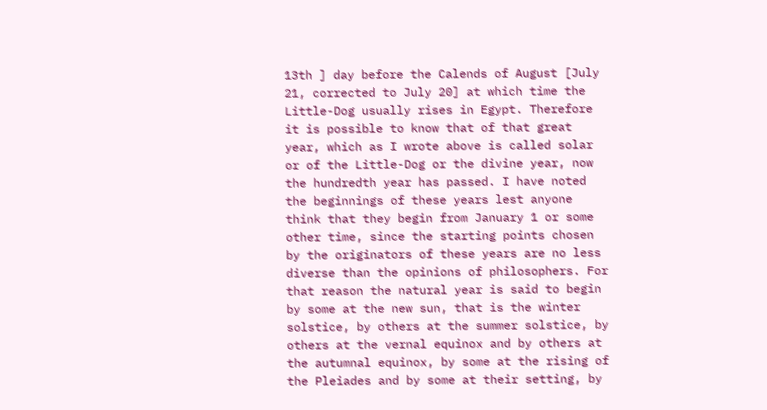13th ] day before the Calends of August [July 21, corrected to July 20] at which time the Little-Dog usually rises in Egypt. Therefore it is possible to know that of that great year, which as I wrote above is called solar or of the Little-Dog or the divine year, now the hundredth year has passed. I have noted the beginnings of these years lest anyone think that they begin from January 1 or some other time, since the starting points chosen by the originators of these years are no less diverse than the opinions of philosophers. For that reason the natural year is said to begin by some at the new sun, that is the winter solstice, by others at the summer solstice, by others at the vernal equinox and by others at the autumnal equinox, by some at the rising of the Pleiades and by some at their setting, by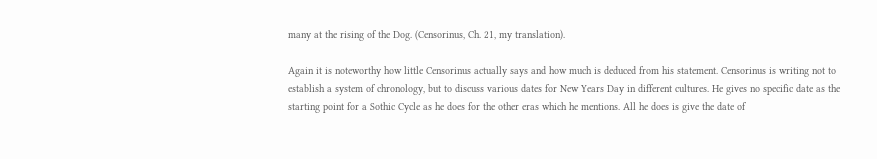many at the rising of the Dog. (Censorinus, Ch. 21, my translation).

Again it is noteworthy how little Censorinus actually says and how much is deduced from his statement. Censorinus is writing not to establish a system of chronology, but to discuss various dates for New Years Day in different cultures. He gives no specific date as the starting point for a Sothic Cycle as he does for the other eras which he mentions. All he does is give the date of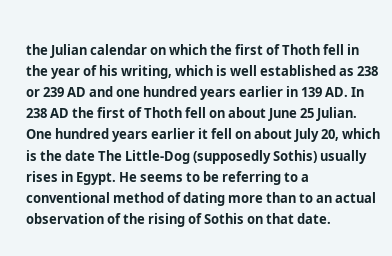the Julian calendar on which the first of Thoth fell in the year of his writing, which is well established as 238 or 239 AD and one hundred years earlier in 139 AD. In 238 AD the first of Thoth fell on about June 25 Julian. One hundred years earlier it fell on about July 20, which is the date The Little-Dog (supposedly Sothis) usually rises in Egypt. He seems to be referring to a conventional method of dating more than to an actual observation of the rising of Sothis on that date.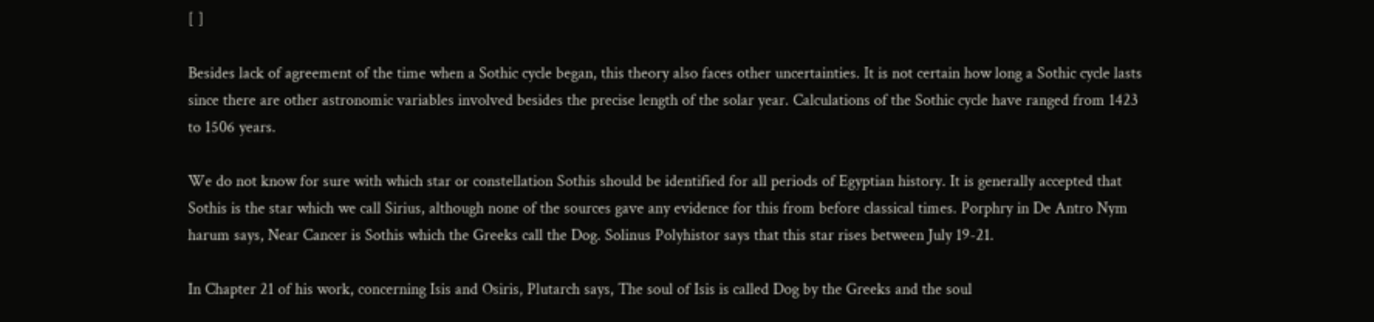[ ]

Besides lack of agreement of the time when a Sothic cycle began, this theory also faces other uncertainties. It is not certain how long a Sothic cycle lasts since there are other astronomic variables involved besides the precise length of the solar year. Calculations of the Sothic cycle have ranged from 1423 to 1506 years.

We do not know for sure with which star or constellation Sothis should be identified for all periods of Egyptian history. It is generally accepted that Sothis is the star which we call Sirius, although none of the sources gave any evidence for this from before classical times. Porphry in De Antro Nym harum says, Near Cancer is Sothis which the Greeks call the Dog. Solinus Polyhistor says that this star rises between July 19-21.

In Chapter 21 of his work, concerning Isis and Osiris, Plutarch says, The soul of Isis is called Dog by the Greeks and the soul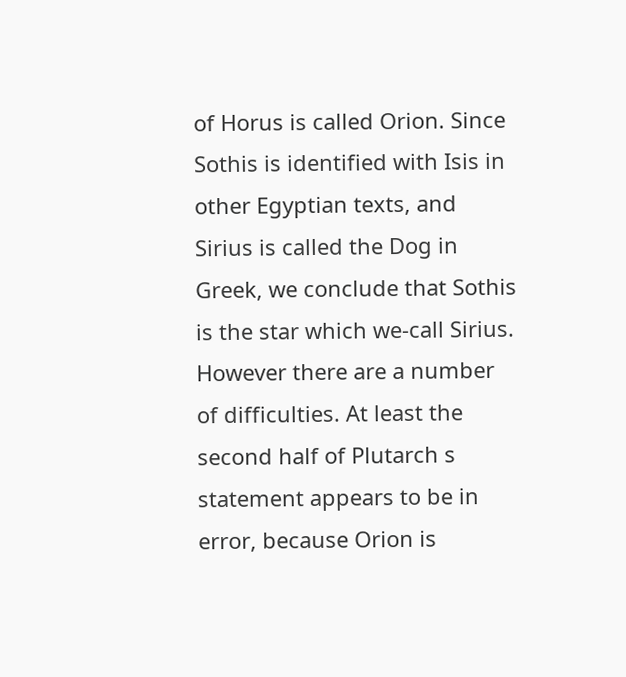of Horus is called Orion. Since Sothis is identified with Isis in other Egyptian texts, and Sirius is called the Dog in Greek, we conclude that Sothis is the star which we-call Sirius. However there are a number of difficulties. At least the second half of Plutarch s statement appears to be in error, because Orion is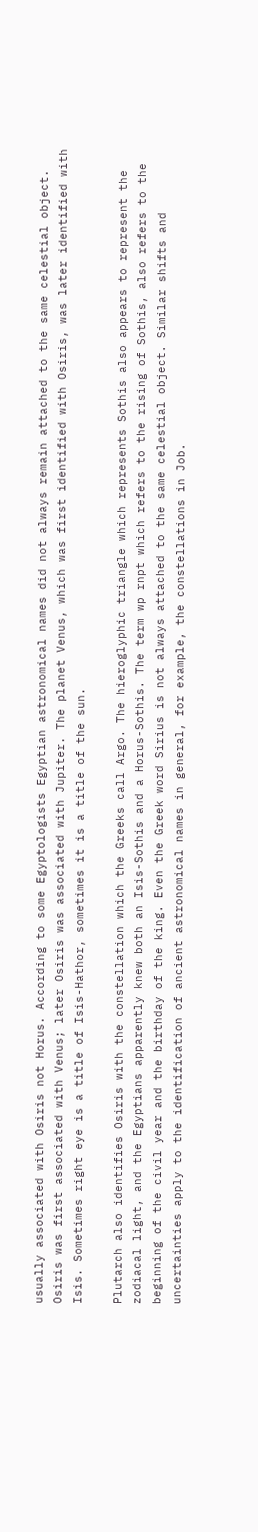usually associated with Osiris not Horus. According to some Egyptologists Egyptian astronomical names did not always remain attached to the same celestial object. Osiris was first associated with Venus; later Osiris was associated with Jupiter. The planet Venus, which was first identified with Osiris, was later identified with Isis. Sometimes right eye is a title of Isis-Hathor, sometimes it is a title of the sun.

Plutarch also identifies Osiris with the constellation which the Greeks call Argo. The hieroglyphic triangle which represents Sothis also appears to represent the zodiacal light, and the Egyptians apparently knew both an Isis-Sothis and a Horus-Sothis. The term wp rnpt which refers to the rising of Sothis, also refers to the beginning of the civil year and the birthday of the king. Even the Greek word Sirius is not always attached to the same celestial object. Similar shifts and uncertainties apply to the identification of ancient astronomical names in general, for example, the constellations in Job.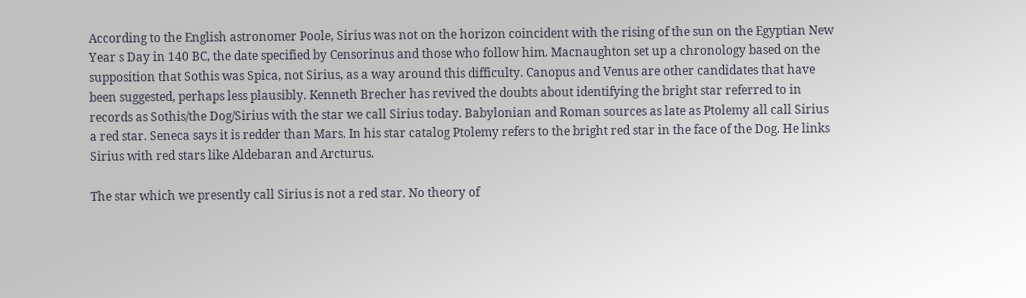According to the English astronomer Poole, Sirius was not on the horizon coincident with the rising of the sun on the Egyptian New Year s Day in 140 BC, the date specified by Censorinus and those who follow him. Macnaughton set up a chronology based on the supposition that Sothis was Spica, not Sirius, as a way around this difficulty. Canopus and Venus are other candidates that have been suggested, perhaps less plausibly. Kenneth Brecher has revived the doubts about identifying the bright star referred to in records as Sothis/the Dog/Sirius with the star we call Sirius today. Babylonian and Roman sources as late as Ptolemy all call Sirius a red star. Seneca says it is redder than Mars. In his star catalog Ptolemy refers to the bright red star in the face of the Dog. He links Sirius with red stars like Aldebaran and Arcturus.

The star which we presently call Sirius is not a red star. No theory of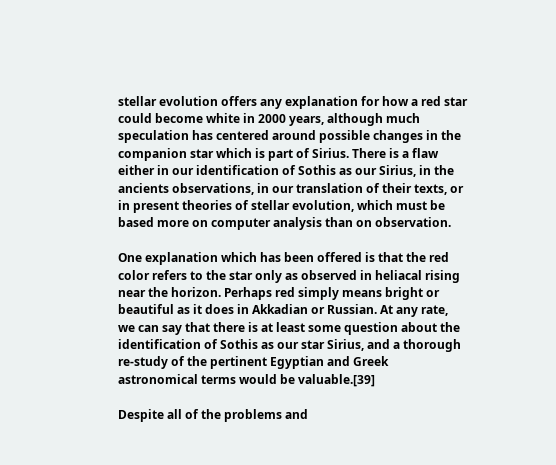stellar evolution offers any explanation for how a red star could become white in 2000 years, although much speculation has centered around possible changes in the companion star which is part of Sirius. There is a flaw either in our identification of Sothis as our Sirius, in the ancients observations, in our translation of their texts, or in present theories of stellar evolution, which must be based more on computer analysis than on observation.

One explanation which has been offered is that the red color refers to the star only as observed in heliacal rising near the horizon. Perhaps red simply means bright or beautiful as it does in Akkadian or Russian. At any rate, we can say that there is at least some question about the identification of Sothis as our star Sirius, and a thorough re-study of the pertinent Egyptian and Greek astronomical terms would be valuable.[39]

Despite all of the problems and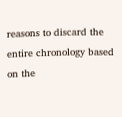reasons to discard the entire chronology based on the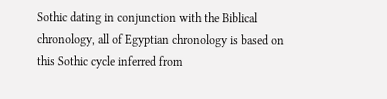Sothic dating in conjunction with the Biblical chronology, all of Egyptian chronology is based on this Sothic cycle inferred from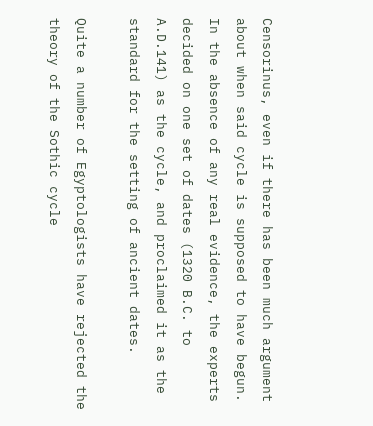Censorinus, even if there has been much argument about when said cycle is supposed to have begun. In the absence of any real evidence, the experts decided on one set of dates (1320 B.C. to A.D.141) as the cycle, and proclaimed it as the standard for the setting of ancient dates.

Quite a number of Egyptologists have rejected the theory of the Sothic cycle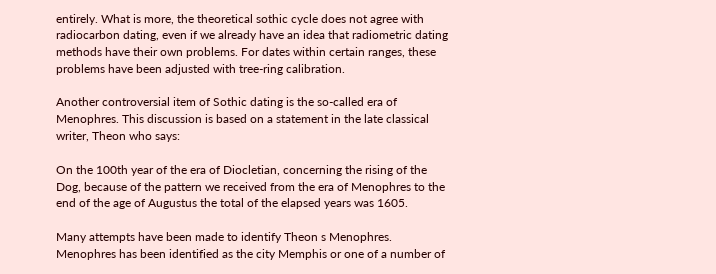entirely. What is more, the theoretical sothic cycle does not agree with radiocarbon dating, even if we already have an idea that radiometric dating methods have their own problems. For dates within certain ranges, these problems have been adjusted with tree-ring calibration.

Another controversial item of Sothic dating is the so-called era of Menophres. This discussion is based on a statement in the late classical writer, Theon who says:

On the 100th year of the era of Diocletian, concerning the rising of the Dog, because of the pattern we received from the era of Menophres to the end of the age of Augustus the total of the elapsed years was 1605.

Many attempts have been made to identify Theon s Menophres. Menophres has been identified as the city Memphis or one of a number of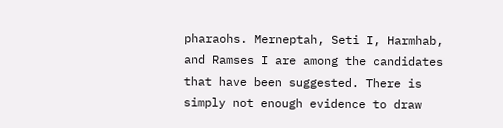pharaohs. Merneptah, Seti I, Harmhab, and Ramses I are among the candidates that have been suggested. There is simply not enough evidence to draw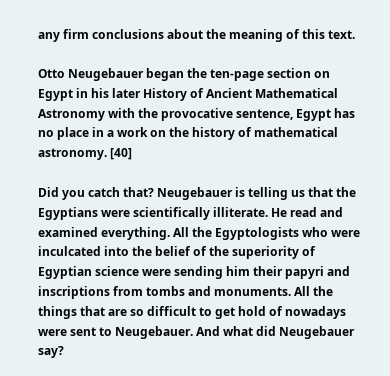any firm conclusions about the meaning of this text.

Otto Neugebauer began the ten-page section on Egypt in his later History of Ancient Mathematical Astronomy with the provocative sentence, Egypt has no place in a work on the history of mathematical astronomy. [40]

Did you catch that? Neugebauer is telling us that the Egyptians were scientifically illiterate. He read and examined everything. All the Egyptologists who were inculcated into the belief of the superiority of Egyptian science were sending him their papyri and inscriptions from tombs and monuments. All the things that are so difficult to get hold of nowadays were sent to Neugebauer. And what did Neugebauer say?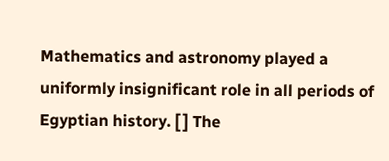Mathematics and astronomy played a uniformly insignificant role in all periods of Egyptian history. [ ] The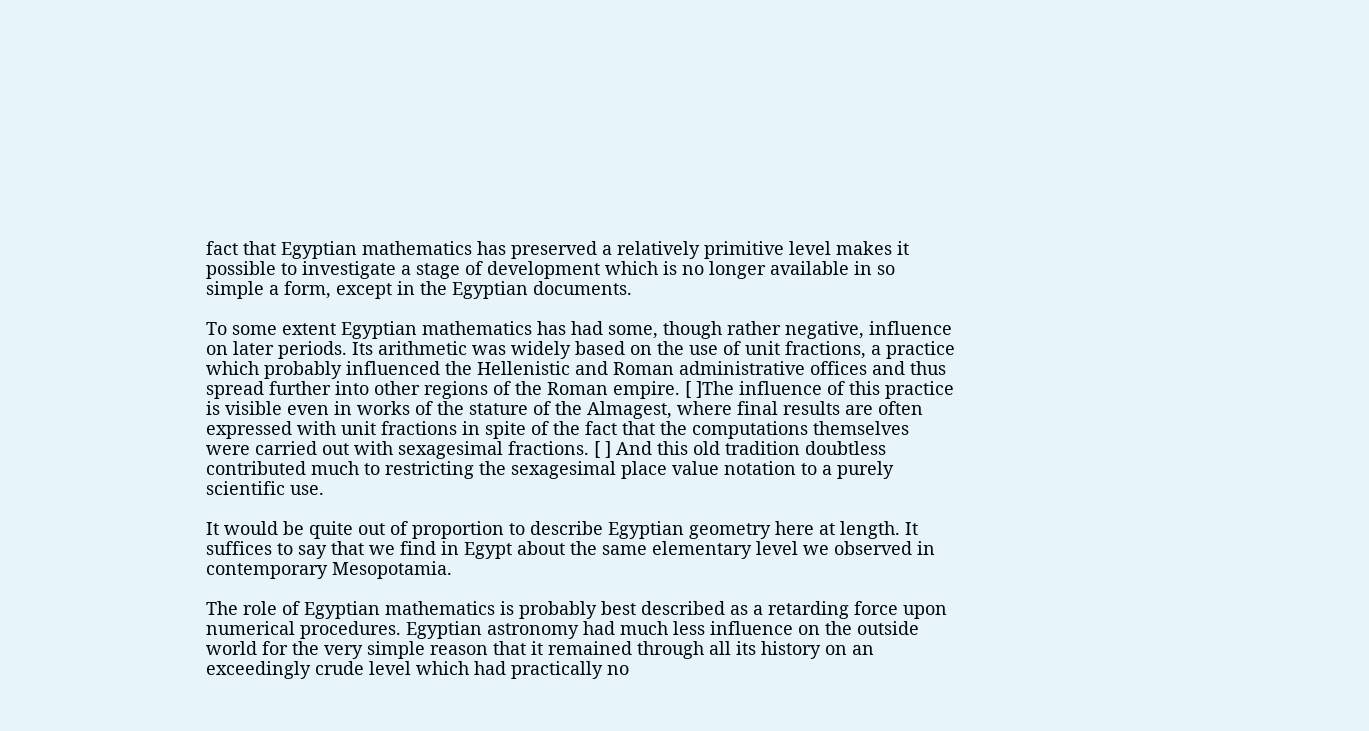fact that Egyptian mathematics has preserved a relatively primitive level makes it possible to investigate a stage of development which is no longer available in so simple a form, except in the Egyptian documents.

To some extent Egyptian mathematics has had some, though rather negative, influence on later periods. Its arithmetic was widely based on the use of unit fractions, a practice which probably influenced the Hellenistic and Roman administrative offices and thus spread further into other regions of the Roman empire. [ ]The influence of this practice is visible even in works of the stature of the Almagest, where final results are often expressed with unit fractions in spite of the fact that the computations themselves were carried out with sexagesimal fractions. [ ] And this old tradition doubtless contributed much to restricting the sexagesimal place value notation to a purely scientific use.

It would be quite out of proportion to describe Egyptian geometry here at length. It suffices to say that we find in Egypt about the same elementary level we observed in contemporary Mesopotamia.

The role of Egyptian mathematics is probably best described as a retarding force upon numerical procedures. Egyptian astronomy had much less influence on the outside world for the very simple reason that it remained through all its history on an exceedingly crude level which had practically no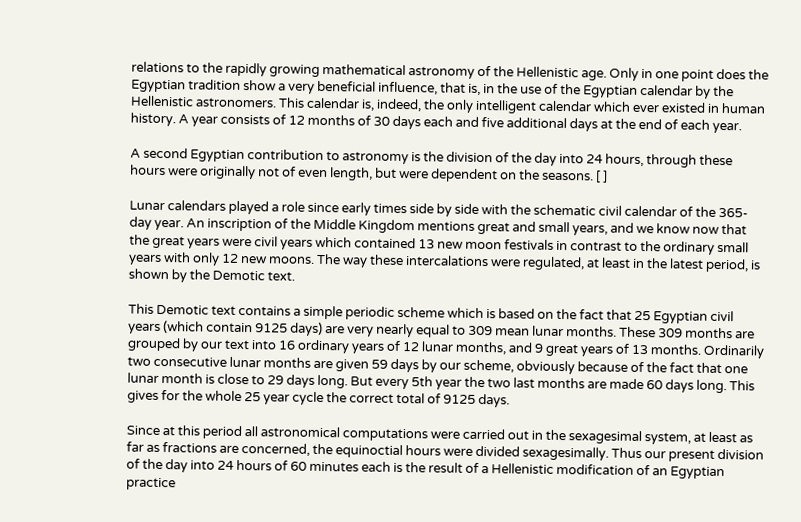relations to the rapidly growing mathematical astronomy of the Hellenistic age. Only in one point does the Egyptian tradition show a very beneficial influence, that is, in the use of the Egyptian calendar by the Hellenistic astronomers. This calendar is, indeed, the only intelligent calendar which ever existed in human history. A year consists of 12 months of 30 days each and five additional days at the end of each year.

A second Egyptian contribution to astronomy is the division of the day into 24 hours, through these hours were originally not of even length, but were dependent on the seasons. [ ]

Lunar calendars played a role since early times side by side with the schematic civil calendar of the 365-day year. An inscription of the Middle Kingdom mentions great and small years, and we know now that the great years were civil years which contained 13 new moon festivals in contrast to the ordinary small years with only 12 new moons. The way these intercalations were regulated, at least in the latest period, is shown by the Demotic text.

This Demotic text contains a simple periodic scheme which is based on the fact that 25 Egyptian civil years (which contain 9125 days) are very nearly equal to 309 mean lunar months. These 309 months are grouped by our text into 16 ordinary years of 12 lunar months, and 9 great years of 13 months. Ordinarily two consecutive lunar months are given 59 days by our scheme, obviously because of the fact that one lunar month is close to 29 days long. But every 5th year the two last months are made 60 days long. This gives for the whole 25 year cycle the correct total of 9125 days.

Since at this period all astronomical computations were carried out in the sexagesimal system, at least as far as fractions are concerned, the equinoctial hours were divided sexagesimally. Thus our present division of the day into 24 hours of 60 minutes each is the result of a Hellenistic modification of an Egyptian practice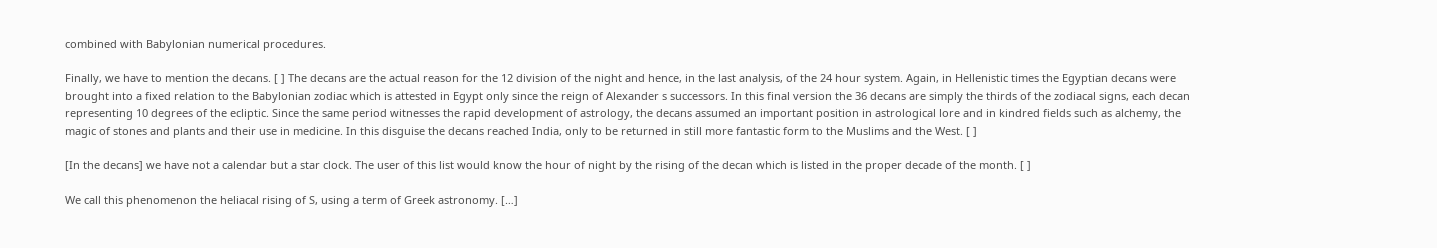combined with Babylonian numerical procedures.

Finally, we have to mention the decans. [ ] The decans are the actual reason for the 12 division of the night and hence, in the last analysis, of the 24 hour system. Again, in Hellenistic times the Egyptian decans were brought into a fixed relation to the Babylonian zodiac which is attested in Egypt only since the reign of Alexander s successors. In this final version the 36 decans are simply the thirds of the zodiacal signs, each decan representing 10 degrees of the ecliptic. Since the same period witnesses the rapid development of astrology, the decans assumed an important position in astrological lore and in kindred fields such as alchemy, the magic of stones and plants and their use in medicine. In this disguise the decans reached India, only to be returned in still more fantastic form to the Muslims and the West. [ ]

[In the decans] we have not a calendar but a star clock. The user of this list would know the hour of night by the rising of the decan which is listed in the proper decade of the month. [ ]

We call this phenomenon the heliacal rising of S, using a term of Greek astronomy. […]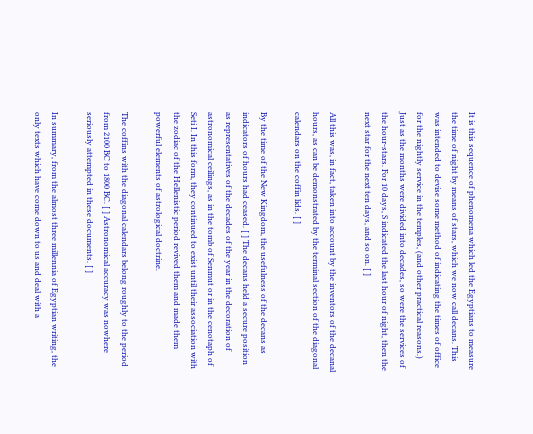It is this sequence of phenomena which led the Egyptians to measure the time of night by means of stars, which we now call decans. This was intended to devise some method of indicating the times of office for the nightly service in the temples, (and other practical reasons.) Just as the months were divided into decades, so were the services of the hour-stars. For 10 days, S indicated the last hour of night, then the next star for the next ten days, and so on. [ ]

All this was, in fact, taken into account by the inventors of the decanal hours, as can be demonstrated by the terminal section of the diagonal calendars on the coffin lids. [ ]

By the time of the New Kingdom, the usefulness of the decans as indicators of hours had ceased. [ ] The decans held a secure position as representatives of the decades of the year in the decoration of astronomical ceilings, as in the tomb of Senmut or in the cenotaph of Seti I. In this form, they continued to exist until their association with the zodiac of the Hellenistic period revived them and made them powerful elements of astrological doctrine.

The coffins with the diagonal calendars belong roughly to the period from 2100 BC to 1800 BC. [ ] Astronomical accuracy was nowhere seriously attempted in these documents. [ ]

In summary, from the almost three millennia of Egyptian writing, the only texts which have come down to us and deal with a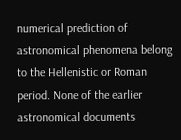numerical prediction of astronomical phenomena belong to the Hellenistic or Roman period. None of the earlier astronomical documents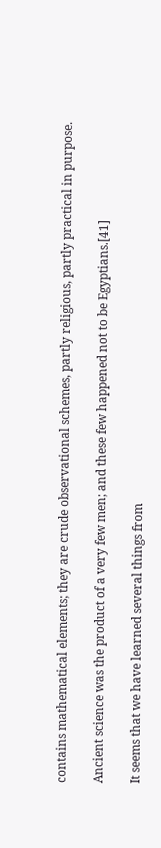contains mathematical elements; they are crude observational schemes, partly religious, partly practical in purpose.

Ancient science was the product of a very few men; and these few happened not to be Egyptians.[41]

It seems that we have learned several things from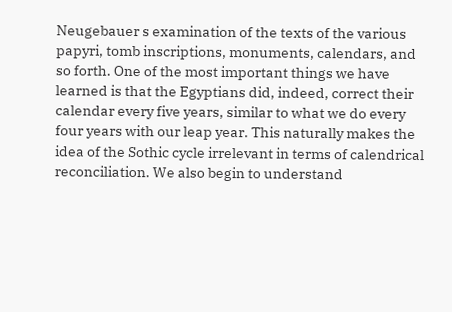Neugebauer s examination of the texts of the various papyri, tomb inscriptions, monuments, calendars, and so forth. One of the most important things we have learned is that the Egyptians did, indeed, correct their calendar every five years, similar to what we do every four years with our leap year. This naturally makes the idea of the Sothic cycle irrelevant in terms of calendrical reconciliation. We also begin to understand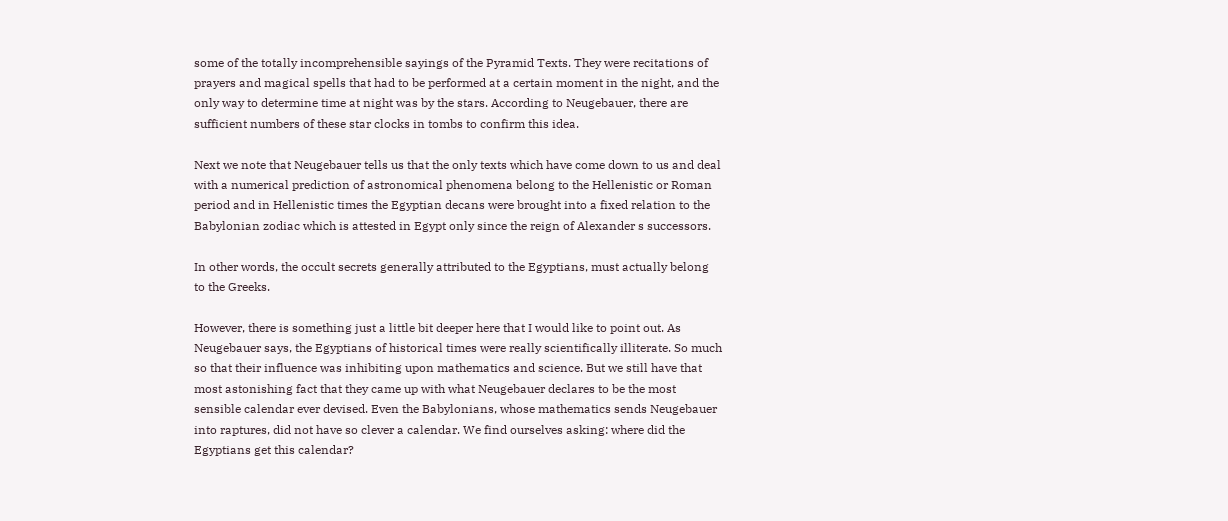some of the totally incomprehensible sayings of the Pyramid Texts. They were recitations of prayers and magical spells that had to be performed at a certain moment in the night, and the only way to determine time at night was by the stars. According to Neugebauer, there are sufficient numbers of these star clocks in tombs to confirm this idea.

Next we note that Neugebauer tells us that the only texts which have come down to us and deal with a numerical prediction of astronomical phenomena belong to the Hellenistic or Roman period and in Hellenistic times the Egyptian decans were brought into a fixed relation to the Babylonian zodiac which is attested in Egypt only since the reign of Alexander s successors.

In other words, the occult secrets generally attributed to the Egyptians, must actually belong to the Greeks.

However, there is something just a little bit deeper here that I would like to point out. As Neugebauer says, the Egyptians of historical times were really scientifically illiterate. So much so that their influence was inhibiting upon mathematics and science. But we still have that most astonishing fact that they came up with what Neugebauer declares to be the most sensible calendar ever devised. Even the Babylonians, whose mathematics sends Neugebauer into raptures, did not have so clever a calendar. We find ourselves asking: where did the Egyptians get this calendar?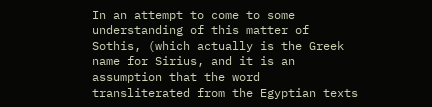In an attempt to come to some understanding of this matter of Sothis, (which actually is the Greek name for Sirius, and it is an assumption that the word transliterated from the Egyptian texts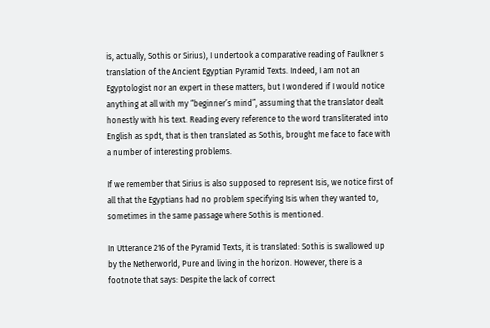is, actually, Sothis or Sirius), I undertook a comparative reading of Faulkner s translation of the Ancient Egyptian Pyramid Texts. Indeed, I am not an Egyptologist nor an expert in these matters, but I wondered if I would notice anything at all with my “beginner’s mind”, assuming that the translator dealt honestly with his text. Reading every reference to the word transliterated into English as spdt, that is then translated as Sothis, brought me face to face with a number of interesting problems.

If we remember that Sirius is also supposed to represent Isis, we notice first of all that the Egyptians had no problem specifying Isis when they wanted to, sometimes in the same passage where Sothis is mentioned.

In Utterance 216 of the Pyramid Texts, it is translated: Sothis is swallowed up by the Netherworld, Pure and living in the horizon. However, there is a footnote that says: Despite the lack of correct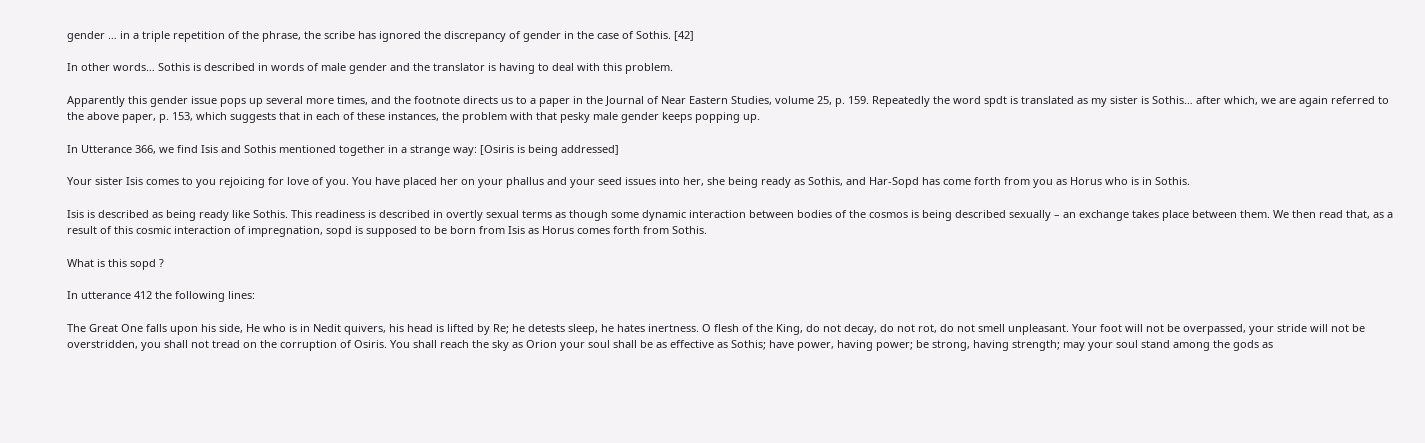gender … in a triple repetition of the phrase, the scribe has ignored the discrepancy of gender in the case of Sothis. [42]

In other words… Sothis is described in words of male gender and the translator is having to deal with this problem.

Apparently this gender issue pops up several more times, and the footnote directs us to a paper in the Journal of Near Eastern Studies, volume 25, p. 159. Repeatedly the word spdt is translated as my sister is Sothis… after which, we are again referred to the above paper, p. 153, which suggests that in each of these instances, the problem with that pesky male gender keeps popping up.

In Utterance 366, we find Isis and Sothis mentioned together in a strange way: [Osiris is being addressed]

Your sister Isis comes to you rejoicing for love of you. You have placed her on your phallus and your seed issues into her, she being ready as Sothis, and Har-Sopd has come forth from you as Horus who is in Sothis.

Isis is described as being ready like Sothis. This readiness is described in overtly sexual terms as though some dynamic interaction between bodies of the cosmos is being described sexually – an exchange takes place between them. We then read that, as a result of this cosmic interaction of impregnation, sopd is supposed to be born from Isis as Horus comes forth from Sothis.

What is this sopd ?

In utterance 412 the following lines:

The Great One falls upon his side, He who is in Nedit quivers, his head is lifted by Re; he detests sleep, he hates inertness. O flesh of the King, do not decay, do not rot, do not smell unpleasant. Your foot will not be overpassed, your stride will not be overstridden, you shall not tread on the corruption of Osiris. You shall reach the sky as Orion your soul shall be as effective as Sothis; have power, having power; be strong, having strength; may your soul stand among the gods as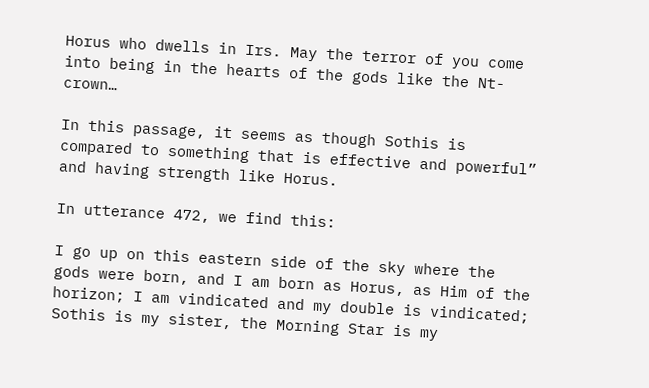Horus who dwells in Irs. May the terror of you come into being in the hearts of the gods like the Nt-crown…

In this passage, it seems as though Sothis is compared to something that is effective and powerful” and having strength like Horus.

In utterance 472, we find this:

I go up on this eastern side of the sky where the gods were born, and I am born as Horus, as Him of the horizon; I am vindicated and my double is vindicated; Sothis is my sister, the Morning Star is my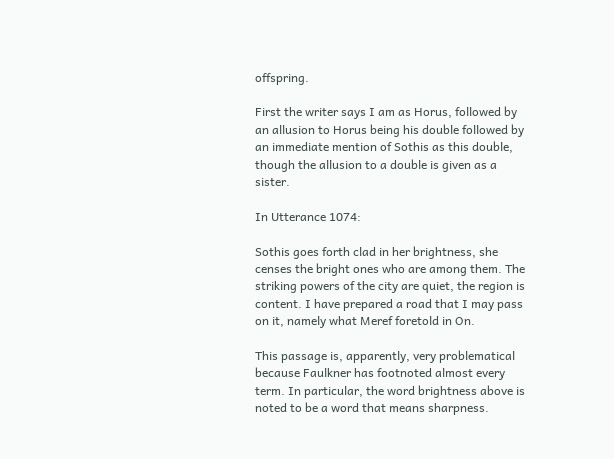offspring.

First the writer says I am as Horus, followed by an allusion to Horus being his double followed by an immediate mention of Sothis as this double, though the allusion to a double is given as a sister.

In Utterance 1074:

Sothis goes forth clad in her brightness, she censes the bright ones who are among them. The striking powers of the city are quiet, the region is content. I have prepared a road that I may pass on it, namely what Meref foretold in On.

This passage is, apparently, very problematical because Faulkner has footnoted almost every term. In particular, the word brightness above is noted to be a word that means sharpness.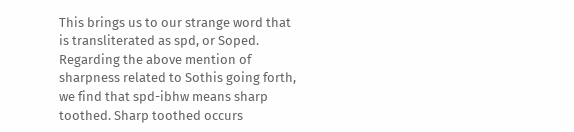This brings us to our strange word that is transliterated as spd, or Soped. Regarding the above mention of sharpness related to Sothis going forth, we find that spd-ibhw means sharp toothed. Sharp toothed occurs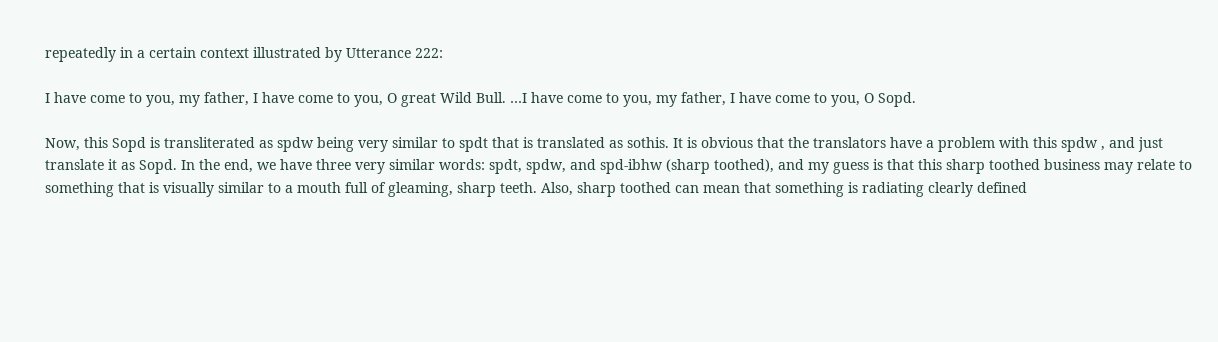repeatedly in a certain context illustrated by Utterance 222:

I have come to you, my father, I have come to you, O great Wild Bull. …I have come to you, my father, I have come to you, O Sopd.

Now, this Sopd is transliterated as spdw being very similar to spdt that is translated as sothis. It is obvious that the translators have a problem with this spdw , and just translate it as Sopd. In the end, we have three very similar words: spdt, spdw, and spd-ibhw (sharp toothed), and my guess is that this sharp toothed business may relate to something that is visually similar to a mouth full of gleaming, sharp teeth. Also, sharp toothed can mean that something is radiating clearly defined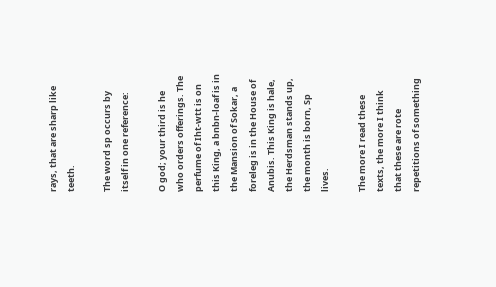rays, that are sharp like teeth.

The word sp occurs by itself in one reference:

O god; your third is he who orders offerings. The perfume of Iht-wtt is on this King, a bnbn-loaf is in the Mansion of Sokar, a foreleg is in the House of Anubis. This King is hale, the Herdsman stands up, the month is born, Sp lives.

The more I read these texts, the more I think that these are rote repetitions of something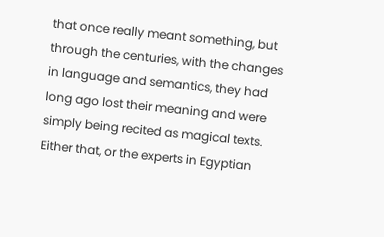that once really meant something, but through the centuries, with the changes in language and semantics, they had long ago lost their meaning and were simply being recited as magical texts. Either that, or the experts in Egyptian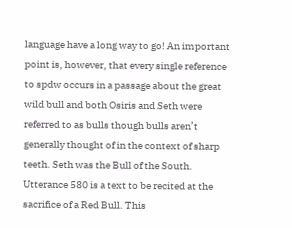language have a long way to go! An important point is, however, that every single reference to spdw occurs in a passage about the great wild bull and both Osiris and Seth were referred to as bulls though bulls aren’t generally thought of in the context of sharp teeth. Seth was the Bull of the South. Utterance 580 is a text to be recited at the sacrifice of a Red Bull. This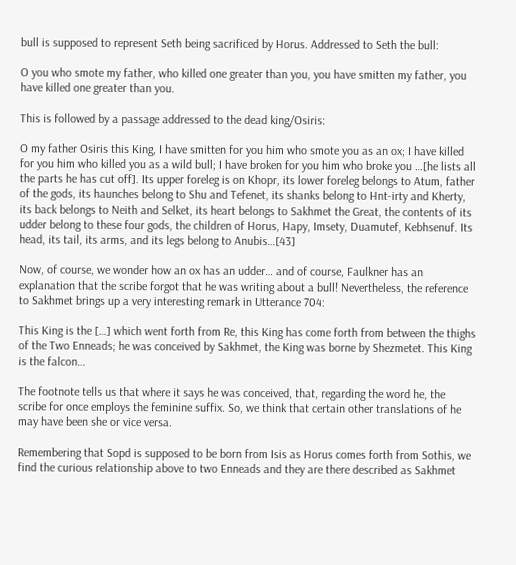bull is supposed to represent Seth being sacrificed by Horus. Addressed to Seth the bull:

O you who smote my father, who killed one greater than you, you have smitten my father, you have killed one greater than you.

This is followed by a passage addressed to the dead king/Osiris:

O my father Osiris this King, I have smitten for you him who smote you as an ox; I have killed for you him who killed you as a wild bull; I have broken for you him who broke you …[he lists all the parts he has cut off]. Its upper foreleg is on Khopr, its lower foreleg belongs to Atum, father of the gods, its haunches belong to Shu and Tefenet, its shanks belong to Hnt-irty and Kherty, its back belongs to Neith and Selket, its heart belongs to Sakhmet the Great, the contents of its udder belong to these four gods, the children of Horus, Hapy, Imsety, Duamutef, Kebhsenuf. Its head, its tail, its arms, and its legs belong to Anubis…[43]

Now, of course, we wonder how an ox has an udder… and of course, Faulkner has an explanation that the scribe forgot that he was writing about a bull! Nevertheless, the reference to Sakhmet brings up a very interesting remark in Utterance 704:

This King is the […] which went forth from Re, this King has come forth from between the thighs of the Two Enneads; he was conceived by Sakhmet, the King was borne by Shezmetet. This King is the falcon…

The footnote tells us that where it says he was conceived, that, regarding the word he, the scribe for once employs the feminine suffix. So, we think that certain other translations of he may have been she or vice versa.

Remembering that Sopd is supposed to be born from Isis as Horus comes forth from Sothis, we find the curious relationship above to two Enneads and they are there described as Sakhmet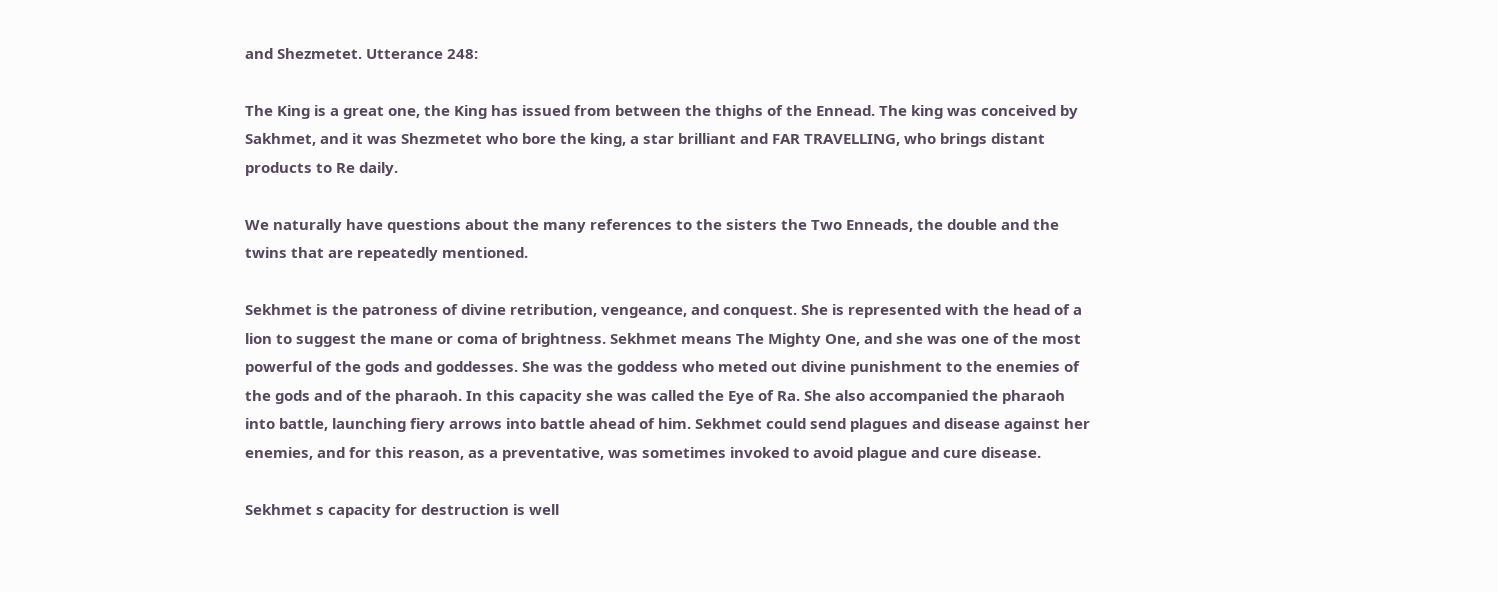and Shezmetet. Utterance 248:

The King is a great one, the King has issued from between the thighs of the Ennead. The king was conceived by Sakhmet, and it was Shezmetet who bore the king, a star brilliant and FAR TRAVELLING, who brings distant products to Re daily.

We naturally have questions about the many references to the sisters the Two Enneads, the double and the twins that are repeatedly mentioned.

Sekhmet is the patroness of divine retribution, vengeance, and conquest. She is represented with the head of a lion to suggest the mane or coma of brightness. Sekhmet means The Mighty One, and she was one of the most powerful of the gods and goddesses. She was the goddess who meted out divine punishment to the enemies of the gods and of the pharaoh. In this capacity she was called the Eye of Ra. She also accompanied the pharaoh into battle, launching fiery arrows into battle ahead of him. Sekhmet could send plagues and disease against her enemies, and for this reason, as a preventative, was sometimes invoked to avoid plague and cure disease.

Sekhmet s capacity for destruction is well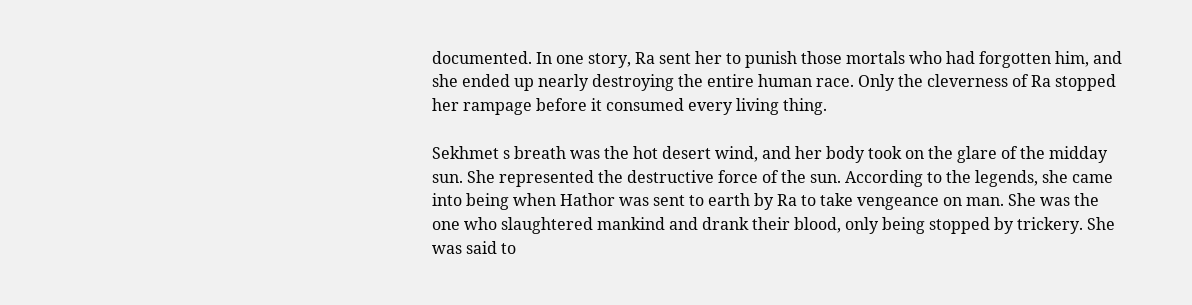documented. In one story, Ra sent her to punish those mortals who had forgotten him, and she ended up nearly destroying the entire human race. Only the cleverness of Ra stopped her rampage before it consumed every living thing.

Sekhmet s breath was the hot desert wind, and her body took on the glare of the midday sun. She represented the destructive force of the sun. According to the legends, she came into being when Hathor was sent to earth by Ra to take vengeance on man. She was the one who slaughtered mankind and drank their blood, only being stopped by trickery. She was said to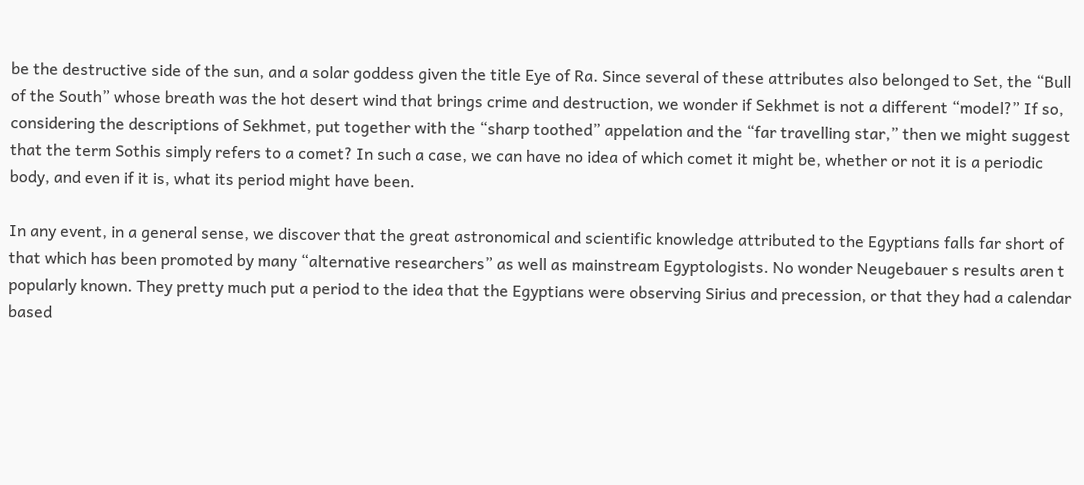be the destructive side of the sun, and a solar goddess given the title Eye of Ra. Since several of these attributes also belonged to Set, the “Bull of the South” whose breath was the hot desert wind that brings crime and destruction, we wonder if Sekhmet is not a different “model?” If so, considering the descriptions of Sekhmet, put together with the “sharp toothed” appelation and the “far travelling star,” then we might suggest that the term Sothis simply refers to a comet? In such a case, we can have no idea of which comet it might be, whether or not it is a periodic body, and even if it is, what its period might have been.

In any event, in a general sense, we discover that the great astronomical and scientific knowledge attributed to the Egyptians falls far short of that which has been promoted by many “alternative researchers” as well as mainstream Egyptologists. No wonder Neugebauer s results aren t popularly known. They pretty much put a period to the idea that the Egyptians were observing Sirius and precession, or that they had a calendar based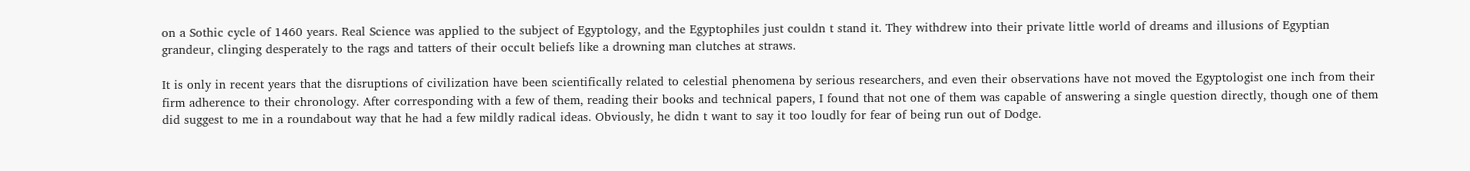on a Sothic cycle of 1460 years. Real Science was applied to the subject of Egyptology, and the Egyptophiles just couldn t stand it. They withdrew into their private little world of dreams and illusions of Egyptian grandeur, clinging desperately to the rags and tatters of their occult beliefs like a drowning man clutches at straws.

It is only in recent years that the disruptions of civilization have been scientifically related to celestial phenomena by serious researchers, and even their observations have not moved the Egyptologist one inch from their firm adherence to their chronology. After corresponding with a few of them, reading their books and technical papers, I found that not one of them was capable of answering a single question directly, though one of them did suggest to me in a roundabout way that he had a few mildly radical ideas. Obviously, he didn t want to say it too loudly for fear of being run out of Dodge.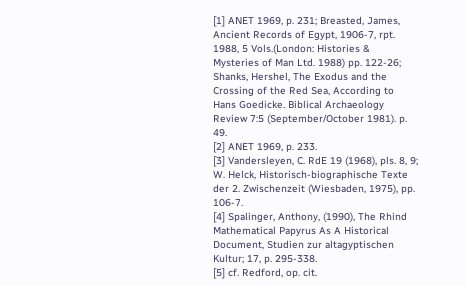[1] ANET 1969, p. 231; Breasted, James, Ancient Records of Egypt, 1906-7, rpt. 1988, 5 Vols.(London: Histories & Mysteries of Man Ltd. 1988) pp. 122-26; Shanks, Hershel, The Exodus and the Crossing of the Red Sea, According to Hans Goedicke. Biblical Archaeology Review 7:5 (September/October 1981). p. 49.
[2] ANET 1969, p. 233.
[3] Vandersleyen, C. RdE 19 (1968), pls. 8, 9; W. Helck, Historisch-biographische Texte der 2. Zwischenzeit (Wiesbaden, 1975), pp. 106-7.
[4] Spalinger, Anthony, (1990), The Rhind Mathematical Papyrus As A Historical Document, Studien zur altagyptischen Kultur; 17, p. 295-338.
[5] cf. Redford, op. cit.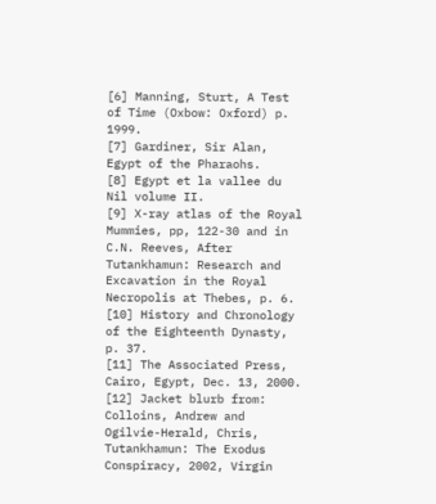[6] Manning, Sturt, A Test of Time (Oxbow: Oxford) p. 1999.
[7] Gardiner, Sir Alan, Egypt of the Pharaohs.
[8] Egypt et la vallee du Nil volume II.
[9] X-ray atlas of the Royal Mummies, pp, 122-30 and in C.N. Reeves, After Tutankhamun: Research and Excavation in the Royal Necropolis at Thebes, p. 6.
[10] History and Chronology of the Eighteenth Dynasty, p. 37.
[11] The Associated Press, Cairo, Egypt, Dec. 13, 2000.
[12] Jacket blurb from: Colloins, Andrew and Ogilvie-Herald, Chris, Tutankhamun: The Exodus Conspiracy, 2002, Virgin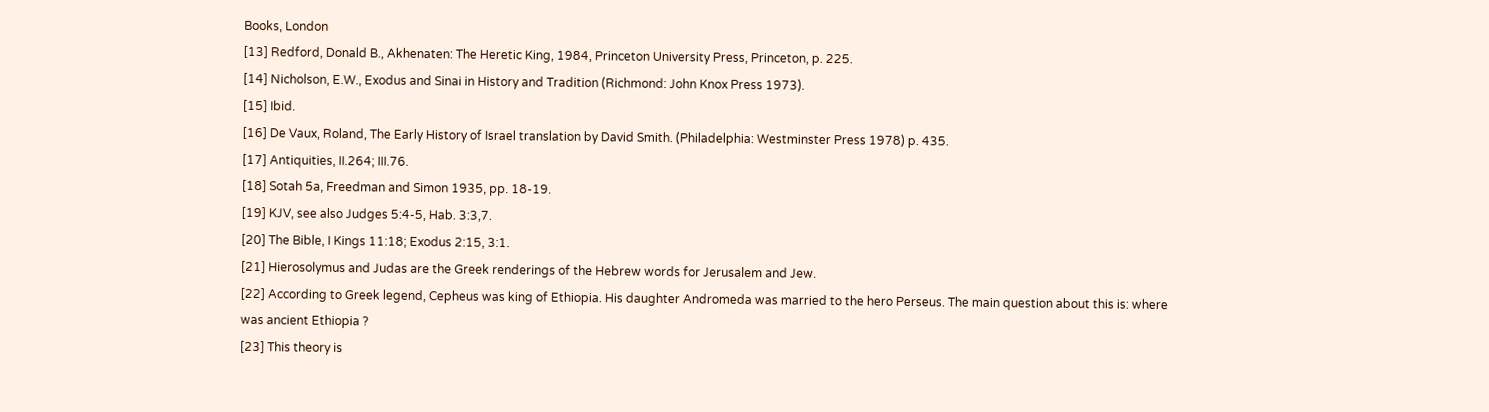Books, London
[13] Redford, Donald B., Akhenaten: The Heretic King, 1984, Princeton University Press, Princeton, p. 225.
[14] Nicholson, E.W., Exodus and Sinai in History and Tradition (Richmond: John Knox Press 1973).
[15] Ibid.
[16] De Vaux, Roland, The Early History of Israel translation by David Smith. (Philadelphia: Westminster Press 1978) p. 435.
[17] Antiquities, II.264; III.76.
[18] Sotah 5a, Freedman and Simon 1935, pp. 18-19.
[19] KJV, see also Judges 5:4-5, Hab. 3:3,7.
[20] The Bible, I Kings 11:18; Exodus 2:15, 3:1.
[21] Hierosolymus and Judas are the Greek renderings of the Hebrew words for Jerusalem and Jew.
[22] According to Greek legend, Cepheus was king of Ethiopia. His daughter Andromeda was married to the hero Perseus. The main question about this is: where was ancient Ethiopia ?
[23] This theory is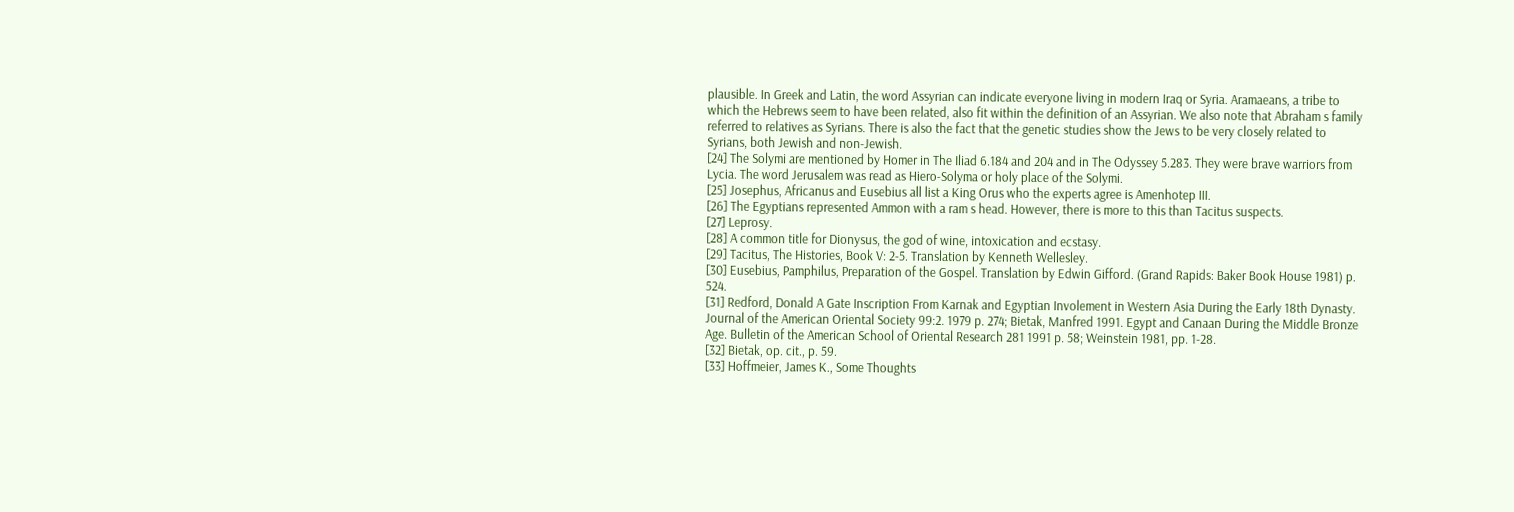plausible. In Greek and Latin, the word Assyrian can indicate everyone living in modern Iraq or Syria. Aramaeans, a tribe to which the Hebrews seem to have been related, also fit within the definition of an Assyrian. We also note that Abraham s family referred to relatives as Syrians. There is also the fact that the genetic studies show the Jews to be very closely related to Syrians, both Jewish and non-Jewish.
[24] The Solymi are mentioned by Homer in The Iliad 6.184 and 204 and in The Odyssey 5.283. They were brave warriors from Lycia. The word Jerusalem was read as Hiero-Solyma or holy place of the Solymi.
[25] Josephus, Africanus and Eusebius all list a King Orus who the experts agree is Amenhotep III.
[26] The Egyptians represented Ammon with a ram s head. However, there is more to this than Tacitus suspects.
[27] Leprosy.
[28] A common title for Dionysus, the god of wine, intoxication and ecstasy.
[29] Tacitus, The Histories, Book V: 2-5. Translation by Kenneth Wellesley.
[30] Eusebius, Pamphilus, Preparation of the Gospel. Translation by Edwin Gifford. (Grand Rapids: Baker Book House 1981) p. 524.
[31] Redford, Donald A Gate Inscription From Karnak and Egyptian Involement in Western Asia During the Early 18th Dynasty. Journal of the American Oriental Society 99:2. 1979 p. 274; Bietak, Manfred 1991. Egypt and Canaan During the Middle Bronze Age. Bulletin of the American School of Oriental Research 281 1991 p. 58; Weinstein 1981, pp. 1-28.
[32] Bietak, op. cit., p. 59.
[33] Hoffmeier, James K., Some Thoughts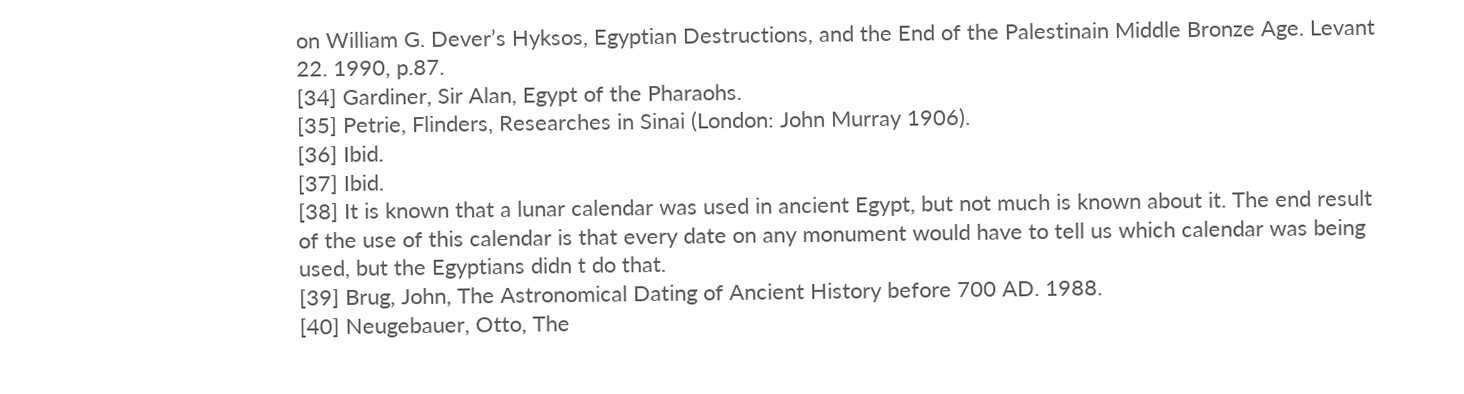on William G. Dever’s Hyksos, Egyptian Destructions, and the End of the Palestinain Middle Bronze Age. Levant 22. 1990, p.87.
[34] Gardiner, Sir Alan, Egypt of the Pharaohs.
[35] Petrie, Flinders, Researches in Sinai (London: John Murray 1906).
[36] Ibid.
[37] Ibid.
[38] It is known that a lunar calendar was used in ancient Egypt, but not much is known about it. The end result of the use of this calendar is that every date on any monument would have to tell us which calendar was being used, but the Egyptians didn t do that.
[39] Brug, John, The Astronomical Dating of Ancient History before 700 AD. 1988.
[40] Neugebauer, Otto, The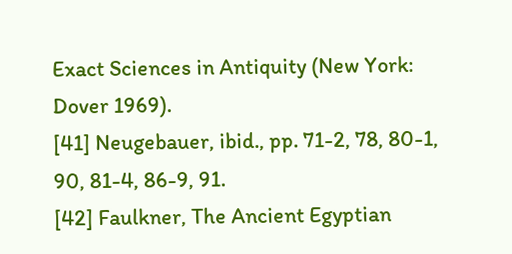Exact Sciences in Antiquity (New York: Dover 1969).
[41] Neugebauer, ibid., pp. 71-2, 78, 80-1, 90, 81-4, 86-9, 91.
[42] Faulkner, The Ancient Egyptian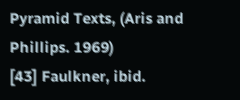Pyramid Texts, (Aris and Phillips. 1969)
[43] Faulkner, ibid.